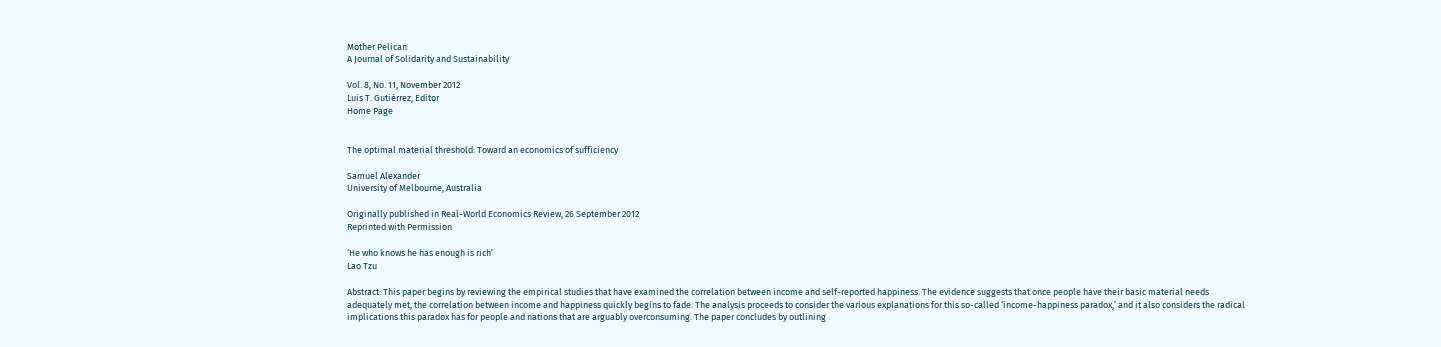Mother Pelican
A Journal of Solidarity and Sustainability

Vol. 8, No. 11, November 2012
Luis T. Gutiérrez, Editor
Home Page


The optimal material threshold: Toward an economics of sufficiency

Samuel Alexander
University of Melbourne, Australia

Originally published in Real-World Economics Review, 26 September 2012
Reprinted with Permission

‘He who knows he has enough is rich’
Lao Tzu

Abstract: This paper begins by reviewing the empirical studies that have examined the correlation between income and self-reported happiness. The evidence suggests that once people have their basic material needs adequately met, the correlation between income and happiness quickly begins to fade. The analysis proceeds to consider the various explanations for this so-called ‘income-happiness paradox,’ and it also considers the radical implications this paradox has for people and nations that are arguably overconsuming. The paper concludes by outlining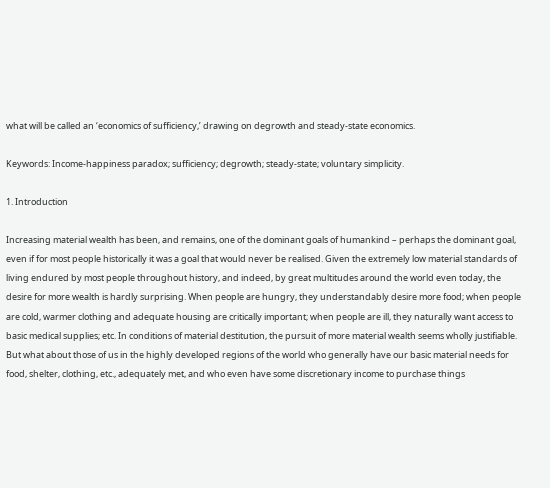what will be called an ‘economics of sufficiency,’ drawing on degrowth and steady-state economics.

Keywords: Income-happiness paradox; sufficiency; degrowth; steady-state; voluntary simplicity.

1. Introduction

Increasing material wealth has been, and remains, one of the dominant goals of humankind – perhaps the dominant goal, even if for most people historically it was a goal that would never be realised. Given the extremely low material standards of living endured by most people throughout history, and indeed, by great multitudes around the world even today, the desire for more wealth is hardly surprising. When people are hungry, they understandably desire more food; when people are cold, warmer clothing and adequate housing are critically important; when people are ill, they naturally want access to basic medical supplies; etc. In conditions of material destitution, the pursuit of more material wealth seems wholly justifiable. But what about those of us in the highly developed regions of the world who generally have our basic material needs for food, shelter, clothing, etc., adequately met, and who even have some discretionary income to purchase things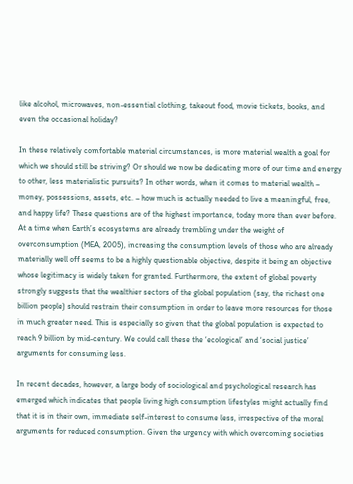like alcohol, microwaves, non-essential clothing, takeout food, movie tickets, books, and even the occasional holiday?

In these relatively comfortable material circumstances, is more material wealth a goal for which we should still be striving? Or should we now be dedicating more of our time and energy to other, less materialistic pursuits? In other words, when it comes to material wealth – money, possessions, assets, etc. – how much is actually needed to live a meaningful, free, and happy life? These questions are of the highest importance, today more than ever before. At a time when Earth’s ecosystems are already trembling under the weight of overconsumption (MEA, 2005), increasing the consumption levels of those who are already materially well off seems to be a highly questionable objective, despite it being an objective whose legitimacy is widely taken for granted. Furthermore, the extent of global poverty strongly suggests that the wealthier sectors of the global population (say, the richest one billion people) should restrain their consumption in order to leave more resources for those in much greater need. This is especially so given that the global population is expected to reach 9 billion by mid-century. We could call these the ‘ecological’ and ‘social justice’ arguments for consuming less.

In recent decades, however, a large body of sociological and psychological research has emerged which indicates that people living high consumption lifestyles might actually find that it is in their own, immediate self-interest to consume less, irrespective of the moral arguments for reduced consumption. Given the urgency with which overcoming societies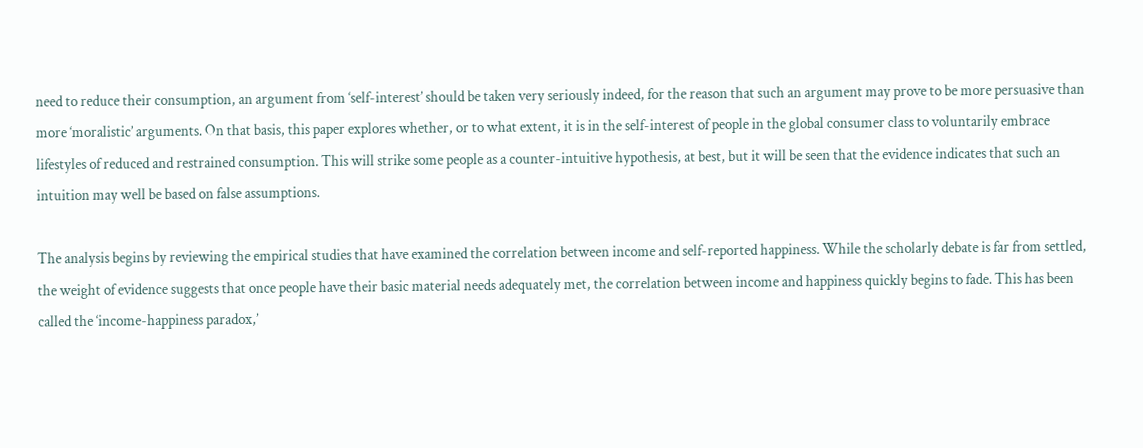need to reduce their consumption, an argument from ‘self-interest’ should be taken very seriously indeed, for the reason that such an argument may prove to be more persuasive than more ‘moralistic’ arguments. On that basis, this paper explores whether, or to what extent, it is in the self-interest of people in the global consumer class to voluntarily embrace lifestyles of reduced and restrained consumption. This will strike some people as a counter-intuitive hypothesis, at best, but it will be seen that the evidence indicates that such an intuition may well be based on false assumptions.

The analysis begins by reviewing the empirical studies that have examined the correlation between income and self-reported happiness. While the scholarly debate is far from settled, the weight of evidence suggests that once people have their basic material needs adequately met, the correlation between income and happiness quickly begins to fade. This has been called the ‘income-happiness paradox,’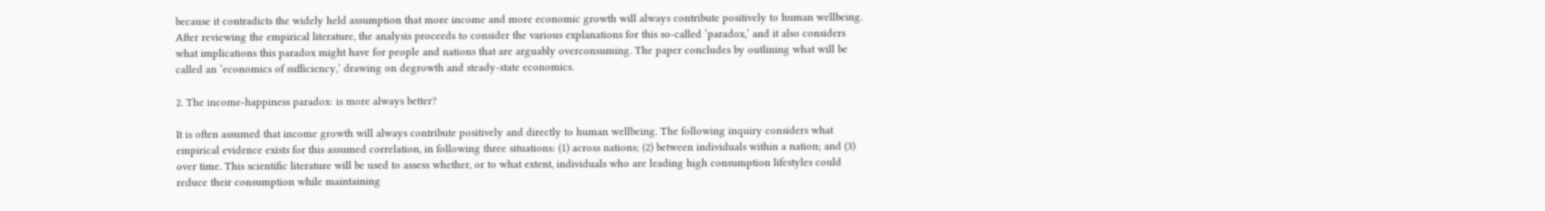because it contradicts the widely held assumption that more income and more economic growth will always contribute positively to human wellbeing. After reviewing the empirical literature, the analysis proceeds to consider the various explanations for this so-called ‘paradox,’ and it also considers what implications this paradox might have for people and nations that are arguably overconsuming. The paper concludes by outlining what will be called an ‘economics of sufficiency,’ drawing on degrowth and steady-state economics.

2. The income-happiness paradox: is more always better?

It is often assumed that income growth will always contribute positively and directly to human wellbeing. The following inquiry considers what empirical evidence exists for this assumed correlation, in following three situations: (1) across nations; (2) between individuals within a nation; and (3) over time. This scientific literature will be used to assess whether, or to what extent, individuals who are leading high consumption lifestyles could reduce their consumption while maintaining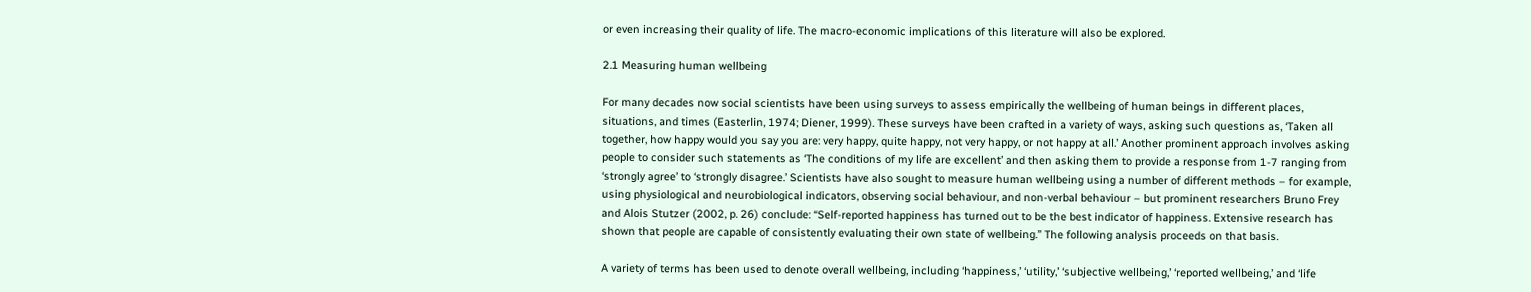or even increasing their quality of life. The macro-economic implications of this literature will also be explored.

2.1 Measuring human wellbeing

For many decades now social scientists have been using surveys to assess empirically the wellbeing of human beings in different places, situations, and times (Easterlin, 1974; Diener, 1999). These surveys have been crafted in a variety of ways, asking such questions as, ‘Taken all together, how happy would you say you are: very happy, quite happy, not very happy, or not happy at all.’ Another prominent approach involves asking people to consider such statements as ‘The conditions of my life are excellent’ and then asking them to provide a response from 1-7 ranging from ‘strongly agree’ to ‘strongly disagree.’ Scientists have also sought to measure human wellbeing using a number of different methods – for example, using physiological and neurobiological indicators, observing social behaviour, and non-verbal behaviour – but prominent researchers Bruno Frey and Alois Stutzer (2002, p. 26) conclude: “Self-reported happiness has turned out to be the best indicator of happiness. Extensive research has shown that people are capable of consistently evaluating their own state of wellbeing.” The following analysis proceeds on that basis.

A variety of terms has been used to denote overall wellbeing, including ‘happiness,’ ‘utility,’ ‘subjective wellbeing,’ ‘reported wellbeing,’ and ‘life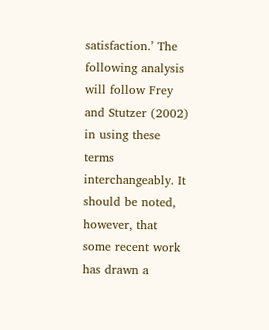satisfaction.’ The following analysis will follow Frey and Stutzer (2002) in using these terms interchangeably. It should be noted, however, that some recent work has drawn a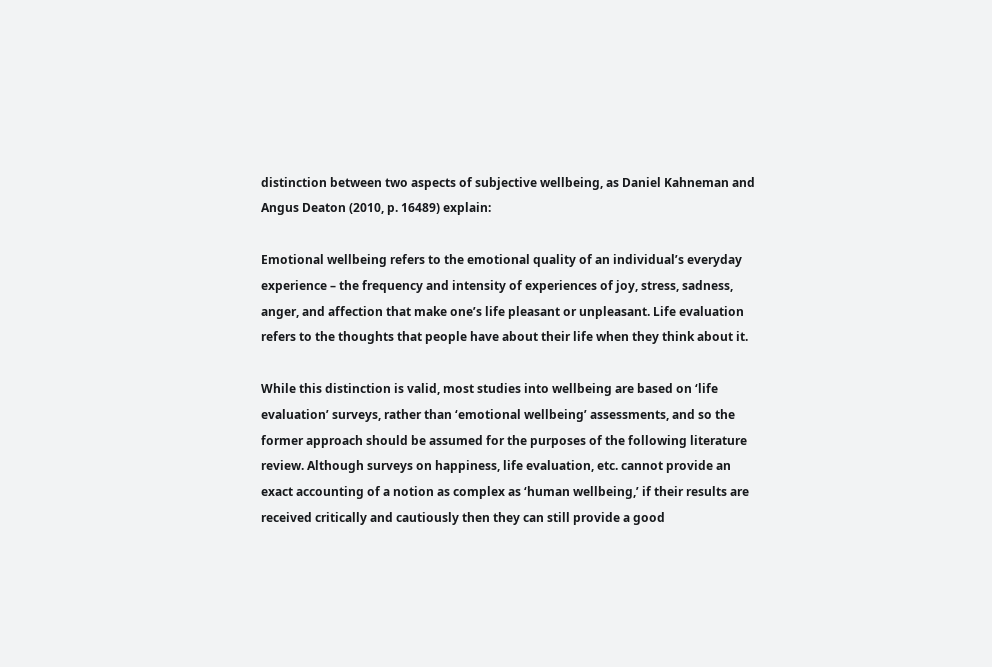distinction between two aspects of subjective wellbeing, as Daniel Kahneman and Angus Deaton (2010, p. 16489) explain:

Emotional wellbeing refers to the emotional quality of an individual’s everyday experience – the frequency and intensity of experiences of joy, stress, sadness, anger, and affection that make one’s life pleasant or unpleasant. Life evaluation refers to the thoughts that people have about their life when they think about it.

While this distinction is valid, most studies into wellbeing are based on ‘life evaluation’ surveys, rather than ‘emotional wellbeing’ assessments, and so the former approach should be assumed for the purposes of the following literature review. Although surveys on happiness, life evaluation, etc. cannot provide an exact accounting of a notion as complex as ‘human wellbeing,’ if their results are received critically and cautiously then they can still provide a good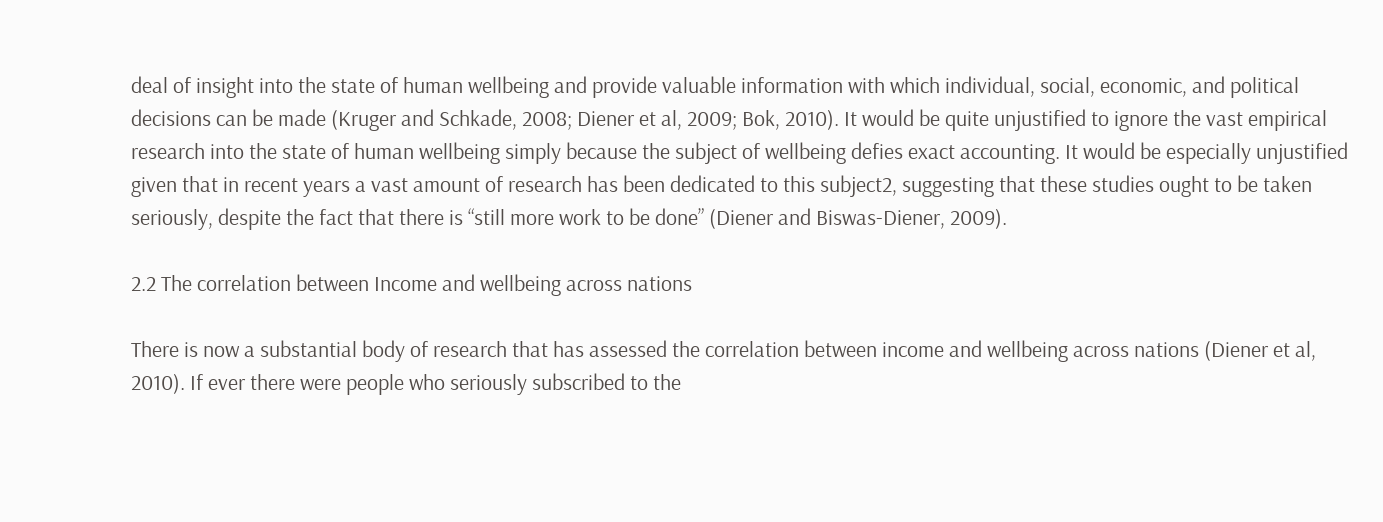deal of insight into the state of human wellbeing and provide valuable information with which individual, social, economic, and political decisions can be made (Kruger and Schkade, 2008; Diener et al, 2009; Bok, 2010). It would be quite unjustified to ignore the vast empirical research into the state of human wellbeing simply because the subject of wellbeing defies exact accounting. It would be especially unjustified given that in recent years a vast amount of research has been dedicated to this subject2, suggesting that these studies ought to be taken seriously, despite the fact that there is “still more work to be done” (Diener and Biswas-Diener, 2009).

2.2 The correlation between Income and wellbeing across nations

There is now a substantial body of research that has assessed the correlation between income and wellbeing across nations (Diener et al, 2010). If ever there were people who seriously subscribed to the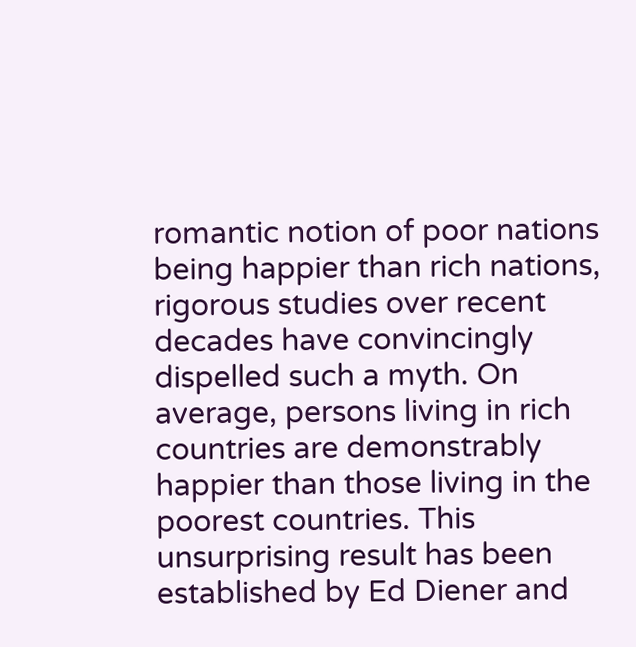romantic notion of poor nations being happier than rich nations, rigorous studies over recent decades have convincingly dispelled such a myth. On average, persons living in rich countries are demonstrably happier than those living in the poorest countries. This unsurprising result has been established by Ed Diener and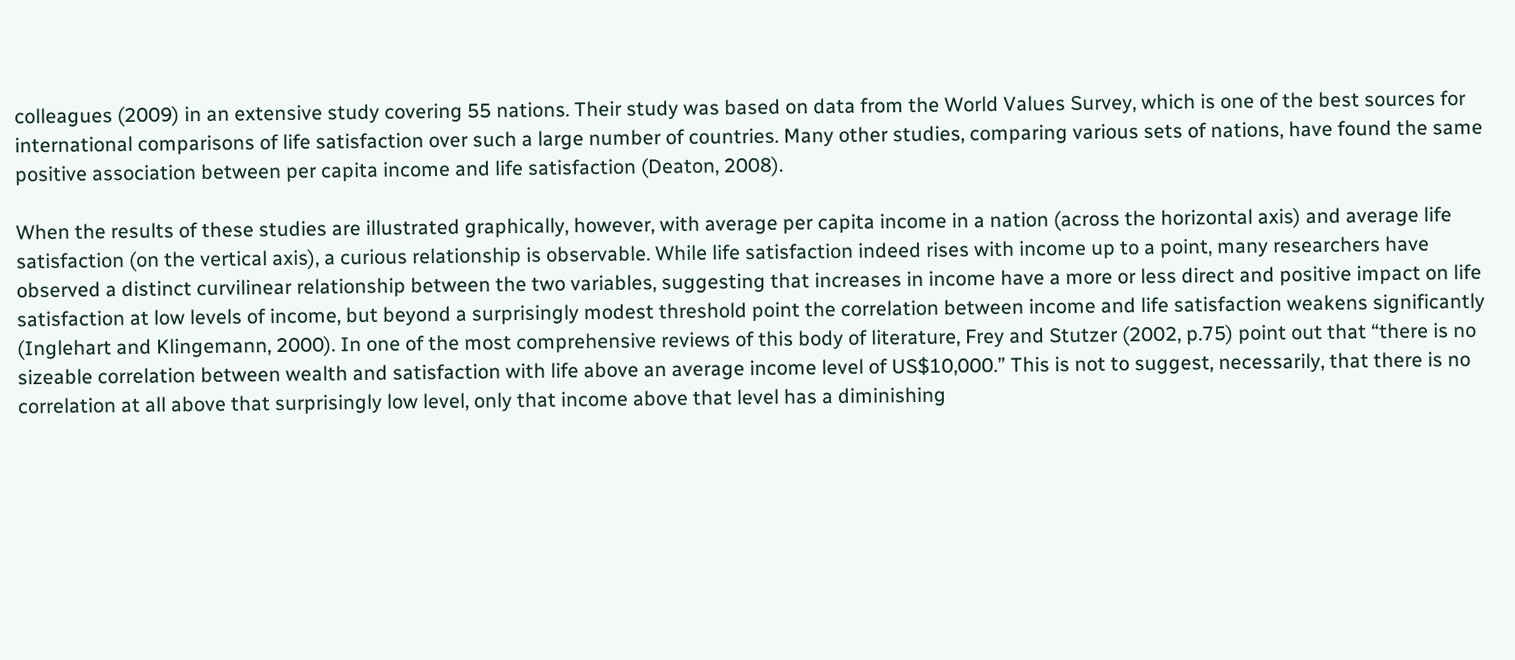colleagues (2009) in an extensive study covering 55 nations. Their study was based on data from the World Values Survey, which is one of the best sources for international comparisons of life satisfaction over such a large number of countries. Many other studies, comparing various sets of nations, have found the same positive association between per capita income and life satisfaction (Deaton, 2008).

When the results of these studies are illustrated graphically, however, with average per capita income in a nation (across the horizontal axis) and average life satisfaction (on the vertical axis), a curious relationship is observable. While life satisfaction indeed rises with income up to a point, many researchers have observed a distinct curvilinear relationship between the two variables, suggesting that increases in income have a more or less direct and positive impact on life satisfaction at low levels of income, but beyond a surprisingly modest threshold point the correlation between income and life satisfaction weakens significantly (Inglehart and Klingemann, 2000). In one of the most comprehensive reviews of this body of literature, Frey and Stutzer (2002, p.75) point out that “there is no sizeable correlation between wealth and satisfaction with life above an average income level of US$10,000.” This is not to suggest, necessarily, that there is no correlation at all above that surprisingly low level, only that income above that level has a diminishing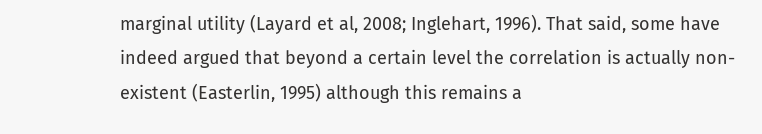marginal utility (Layard et al, 2008; Inglehart, 1996). That said, some have indeed argued that beyond a certain level the correlation is actually non-existent (Easterlin, 1995) although this remains a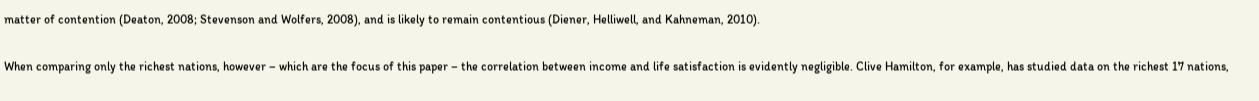matter of contention (Deaton, 2008; Stevenson and Wolfers, 2008), and is likely to remain contentious (Diener, Helliwell, and Kahneman, 2010).

When comparing only the richest nations, however – which are the focus of this paper – the correlation between income and life satisfaction is evidently negligible. Clive Hamilton, for example, has studied data on the richest 17 nations,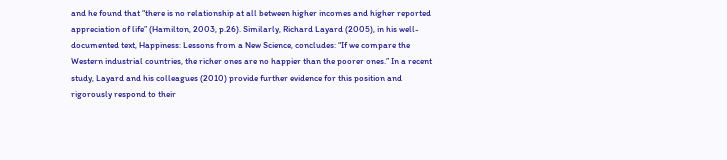and he found that “there is no relationship at all between higher incomes and higher reported appreciation of life” (Hamilton, 2003, p.26). Similarly, Richard Layard (2005), in his well-documented text, Happiness: Lessons from a New Science, concludes: “If we compare the Western industrial countries, the richer ones are no happier than the poorer ones.” In a recent study, Layard and his colleagues (2010) provide further evidence for this position and rigorously respond to their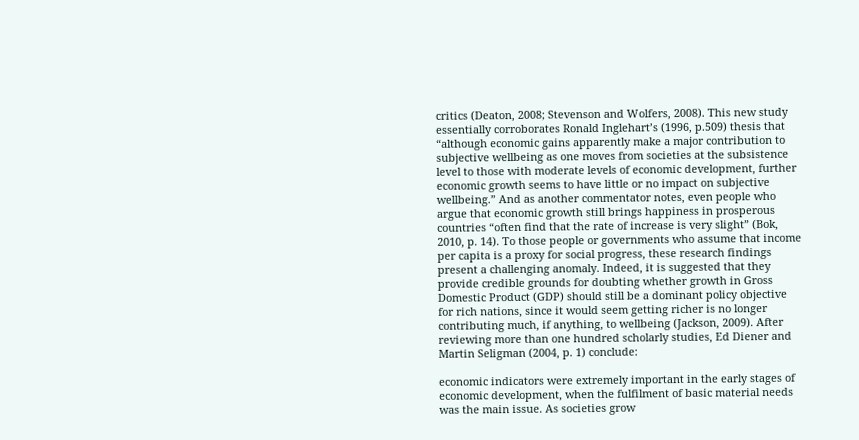critics (Deaton, 2008; Stevenson and Wolfers, 2008). This new study essentially corroborates Ronald Inglehart’s (1996, p.509) thesis that “although economic gains apparently make a major contribution to subjective wellbeing as one moves from societies at the subsistence level to those with moderate levels of economic development, further economic growth seems to have little or no impact on subjective wellbeing.” And as another commentator notes, even people who argue that economic growth still brings happiness in prosperous countries “often find that the rate of increase is very slight” (Bok, 2010, p. 14). To those people or governments who assume that income per capita is a proxy for social progress, these research findings present a challenging anomaly. Indeed, it is suggested that they provide credible grounds for doubting whether growth in Gross Domestic Product (GDP) should still be a dominant policy objective for rich nations, since it would seem getting richer is no longer contributing much, if anything, to wellbeing (Jackson, 2009). After reviewing more than one hundred scholarly studies, Ed Diener and Martin Seligman (2004, p. 1) conclude:

economic indicators were extremely important in the early stages of economic development, when the fulfilment of basic material needs was the main issue. As societies grow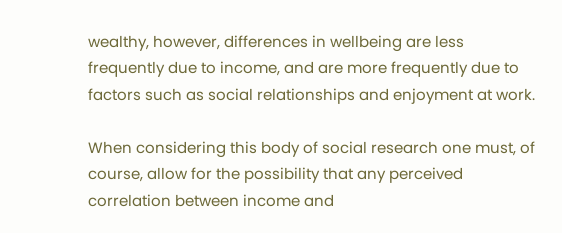wealthy, however, differences in wellbeing are less frequently due to income, and are more frequently due to factors such as social relationships and enjoyment at work.

When considering this body of social research one must, of course, allow for the possibility that any perceived correlation between income and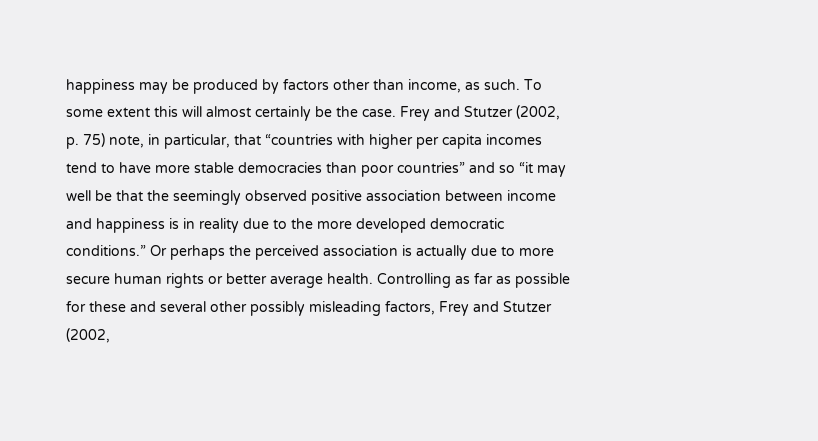happiness may be produced by factors other than income, as such. To some extent this will almost certainly be the case. Frey and Stutzer (2002, p. 75) note, in particular, that “countries with higher per capita incomes tend to have more stable democracies than poor countries” and so “it may well be that the seemingly observed positive association between income and happiness is in reality due to the more developed democratic conditions.” Or perhaps the perceived association is actually due to more secure human rights or better average health. Controlling as far as possible for these and several other possibly misleading factors, Frey and Stutzer (2002,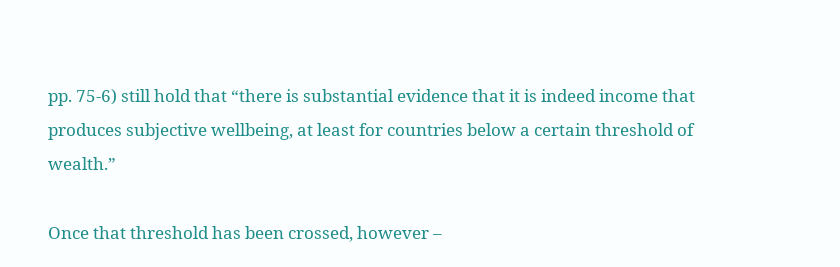pp. 75-6) still hold that “there is substantial evidence that it is indeed income that produces subjective wellbeing, at least for countries below a certain threshold of wealth.”

Once that threshold has been crossed, however –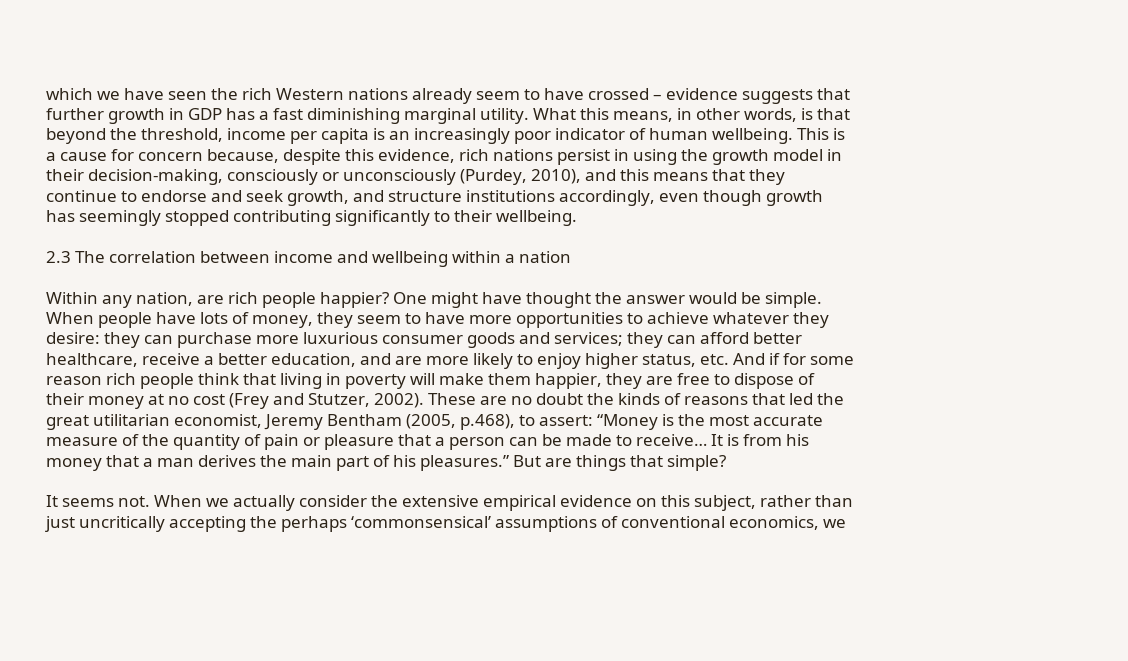which we have seen the rich Western nations already seem to have crossed – evidence suggests that further growth in GDP has a fast diminishing marginal utility. What this means, in other words, is that beyond the threshold, income per capita is an increasingly poor indicator of human wellbeing. This is a cause for concern because, despite this evidence, rich nations persist in using the growth model in their decision-making, consciously or unconsciously (Purdey, 2010), and this means that they continue to endorse and seek growth, and structure institutions accordingly, even though growth has seemingly stopped contributing significantly to their wellbeing.

2.3 The correlation between income and wellbeing within a nation

Within any nation, are rich people happier? One might have thought the answer would be simple. When people have lots of money, they seem to have more opportunities to achieve whatever they desire: they can purchase more luxurious consumer goods and services; they can afford better healthcare, receive a better education, and are more likely to enjoy higher status, etc. And if for some reason rich people think that living in poverty will make them happier, they are free to dispose of their money at no cost (Frey and Stutzer, 2002). These are no doubt the kinds of reasons that led the great utilitarian economist, Jeremy Bentham (2005, p.468), to assert: “Money is the most accurate measure of the quantity of pain or pleasure that a person can be made to receive… It is from his money that a man derives the main part of his pleasures.” But are things that simple?

It seems not. When we actually consider the extensive empirical evidence on this subject, rather than just uncritically accepting the perhaps ‘commonsensical’ assumptions of conventional economics, we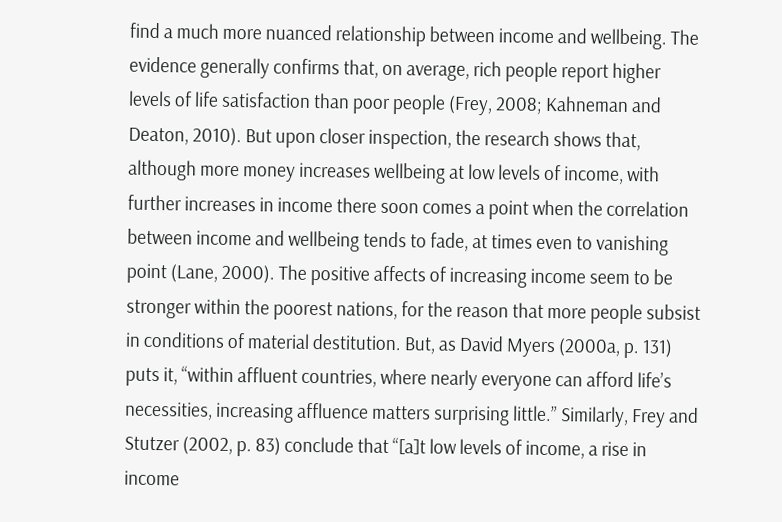find a much more nuanced relationship between income and wellbeing. The evidence generally confirms that, on average, rich people report higher levels of life satisfaction than poor people (Frey, 2008; Kahneman and Deaton, 2010). But upon closer inspection, the research shows that, although more money increases wellbeing at low levels of income, with further increases in income there soon comes a point when the correlation between income and wellbeing tends to fade, at times even to vanishing point (Lane, 2000). The positive affects of increasing income seem to be stronger within the poorest nations, for the reason that more people subsist in conditions of material destitution. But, as David Myers (2000a, p. 131) puts it, “within affluent countries, where nearly everyone can afford life’s necessities, increasing affluence matters surprising little.” Similarly, Frey and Stutzer (2002, p. 83) conclude that “[a]t low levels of income, a rise in income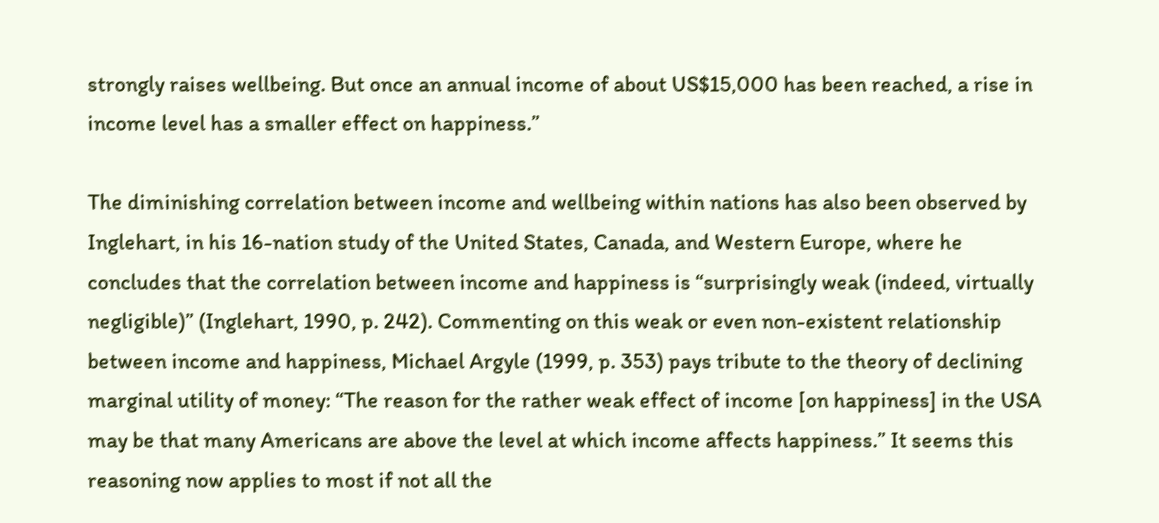strongly raises wellbeing. But once an annual income of about US$15,000 has been reached, a rise in income level has a smaller effect on happiness.”

The diminishing correlation between income and wellbeing within nations has also been observed by Inglehart, in his 16-nation study of the United States, Canada, and Western Europe, where he concludes that the correlation between income and happiness is “surprisingly weak (indeed, virtually negligible)” (Inglehart, 1990, p. 242). Commenting on this weak or even non-existent relationship between income and happiness, Michael Argyle (1999, p. 353) pays tribute to the theory of declining marginal utility of money: “The reason for the rather weak effect of income [on happiness] in the USA may be that many Americans are above the level at which income affects happiness.” It seems this reasoning now applies to most if not all the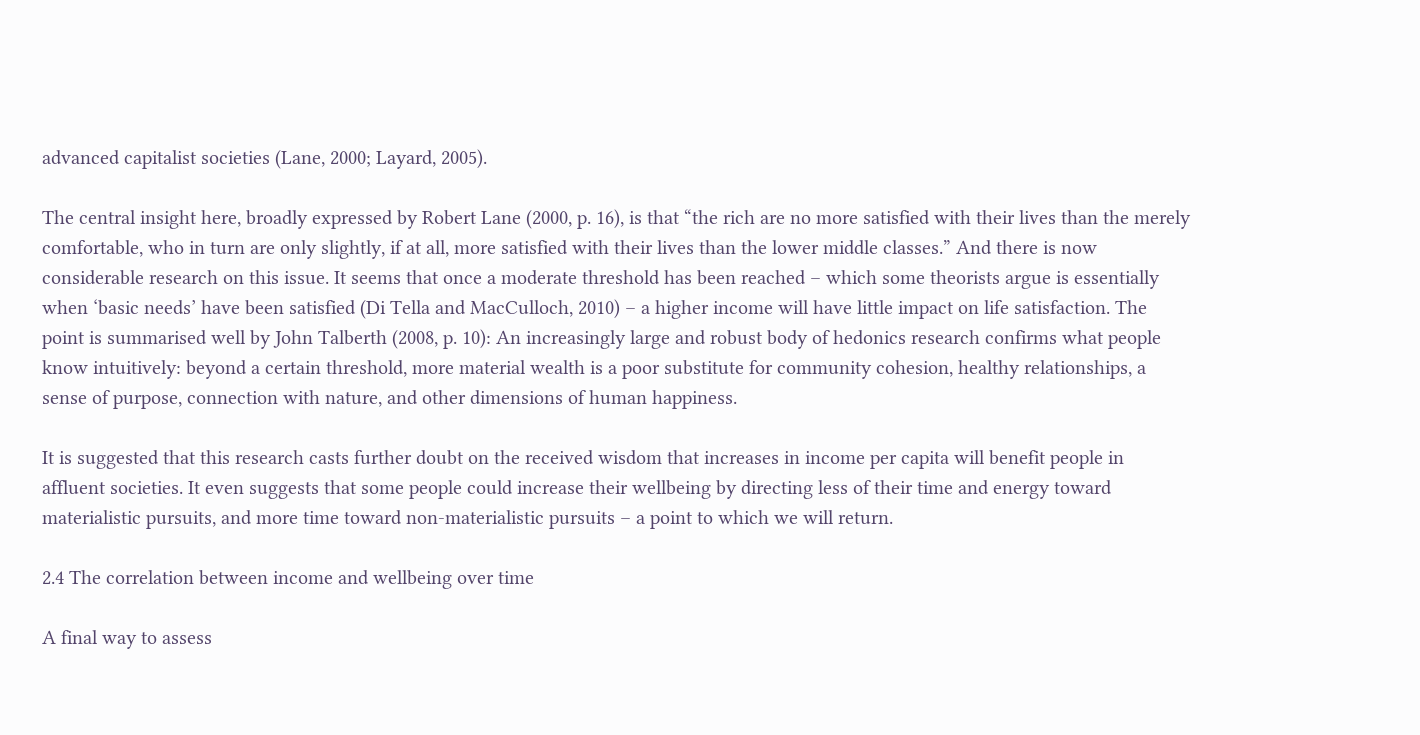advanced capitalist societies (Lane, 2000; Layard, 2005).

The central insight here, broadly expressed by Robert Lane (2000, p. 16), is that “the rich are no more satisfied with their lives than the merely comfortable, who in turn are only slightly, if at all, more satisfied with their lives than the lower middle classes.” And there is now considerable research on this issue. It seems that once a moderate threshold has been reached – which some theorists argue is essentially when ‘basic needs’ have been satisfied (Di Tella and MacCulloch, 2010) – a higher income will have little impact on life satisfaction. The point is summarised well by John Talberth (2008, p. 10): An increasingly large and robust body of hedonics research confirms what people know intuitively: beyond a certain threshold, more material wealth is a poor substitute for community cohesion, healthy relationships, a sense of purpose, connection with nature, and other dimensions of human happiness.

It is suggested that this research casts further doubt on the received wisdom that increases in income per capita will benefit people in affluent societies. It even suggests that some people could increase their wellbeing by directing less of their time and energy toward materialistic pursuits, and more time toward non-materialistic pursuits – a point to which we will return.

2.4 The correlation between income and wellbeing over time

A final way to assess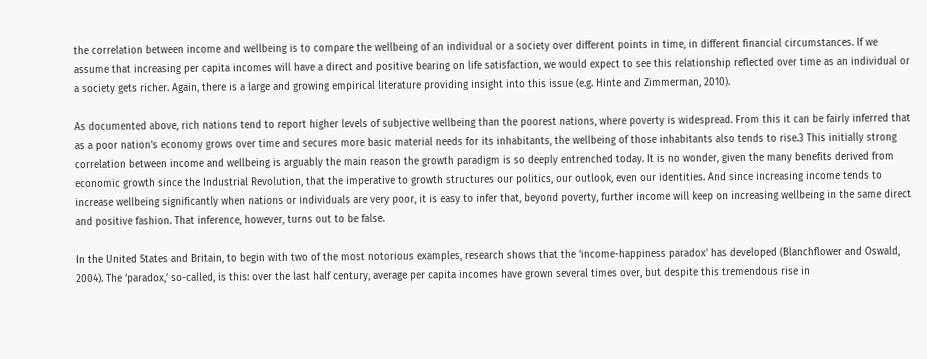the correlation between income and wellbeing is to compare the wellbeing of an individual or a society over different points in time, in different financial circumstances. If we assume that increasing per capita incomes will have a direct and positive bearing on life satisfaction, we would expect to see this relationship reflected over time as an individual or a society gets richer. Again, there is a large and growing empirical literature providing insight into this issue (e.g. Hinte and Zimmerman, 2010).

As documented above, rich nations tend to report higher levels of subjective wellbeing than the poorest nations, where poverty is widespread. From this it can be fairly inferred that as a poor nation’s economy grows over time and secures more basic material needs for its inhabitants, the wellbeing of those inhabitants also tends to rise.3 This initially strong correlation between income and wellbeing is arguably the main reason the growth paradigm is so deeply entrenched today. It is no wonder, given the many benefits derived from economic growth since the Industrial Revolution, that the imperative to growth structures our politics, our outlook, even our identities. And since increasing income tends to increase wellbeing significantly when nations or individuals are very poor, it is easy to infer that, beyond poverty, further income will keep on increasing wellbeing in the same direct and positive fashion. That inference, however, turns out to be false.

In the United States and Britain, to begin with two of the most notorious examples, research shows that the ‘income-happiness paradox’ has developed (Blanchflower and Oswald, 2004). The ‘paradox,’ so-called, is this: over the last half century, average per capita incomes have grown several times over, but despite this tremendous rise in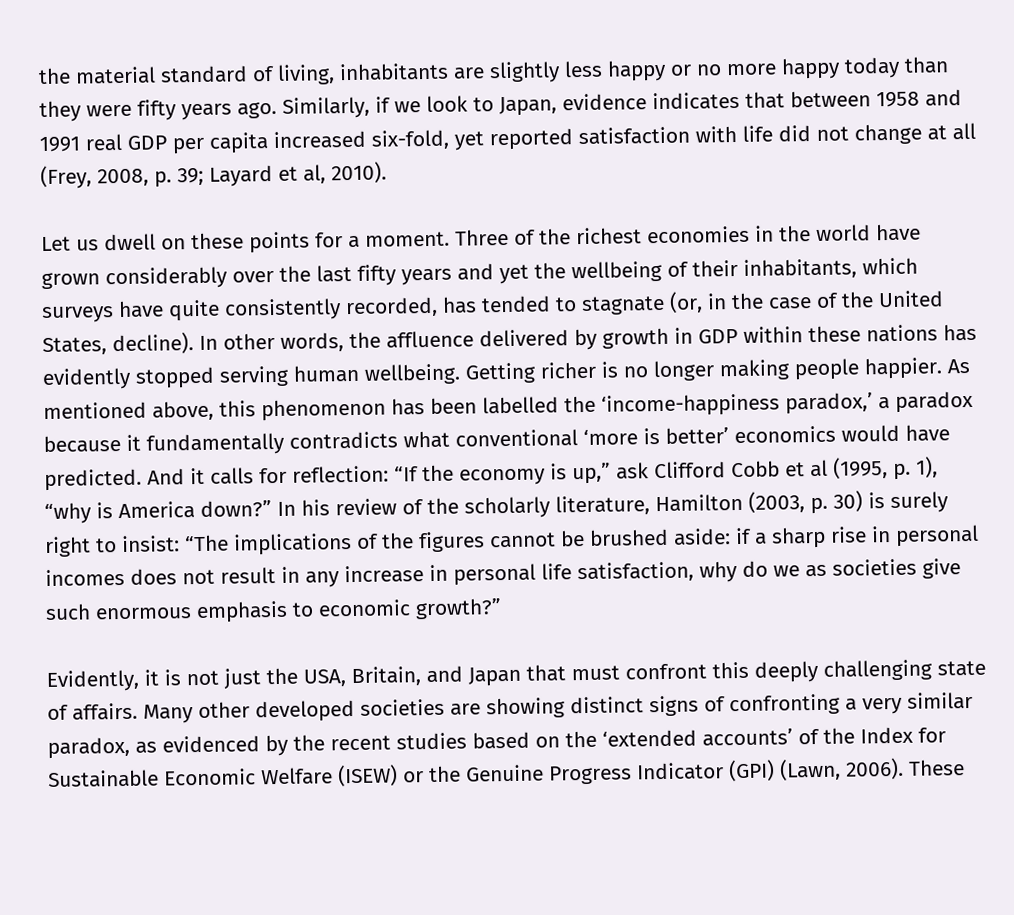the material standard of living, inhabitants are slightly less happy or no more happy today than they were fifty years ago. Similarly, if we look to Japan, evidence indicates that between 1958 and 1991 real GDP per capita increased six-fold, yet reported satisfaction with life did not change at all (Frey, 2008, p. 39; Layard et al, 2010).

Let us dwell on these points for a moment. Three of the richest economies in the world have grown considerably over the last fifty years and yet the wellbeing of their inhabitants, which surveys have quite consistently recorded, has tended to stagnate (or, in the case of the United States, decline). In other words, the affluence delivered by growth in GDP within these nations has evidently stopped serving human wellbeing. Getting richer is no longer making people happier. As mentioned above, this phenomenon has been labelled the ‘income-happiness paradox,’ a paradox because it fundamentally contradicts what conventional ‘more is better’ economics would have predicted. And it calls for reflection: “If the economy is up,” ask Clifford Cobb et al (1995, p. 1), “why is America down?” In his review of the scholarly literature, Hamilton (2003, p. 30) is surely right to insist: “The implications of the figures cannot be brushed aside: if a sharp rise in personal incomes does not result in any increase in personal life satisfaction, why do we as societies give such enormous emphasis to economic growth?”

Evidently, it is not just the USA, Britain, and Japan that must confront this deeply challenging state of affairs. Many other developed societies are showing distinct signs of confronting a very similar paradox, as evidenced by the recent studies based on the ‘extended accounts’ of the Index for Sustainable Economic Welfare (ISEW) or the Genuine Progress Indicator (GPI) (Lawn, 2006). These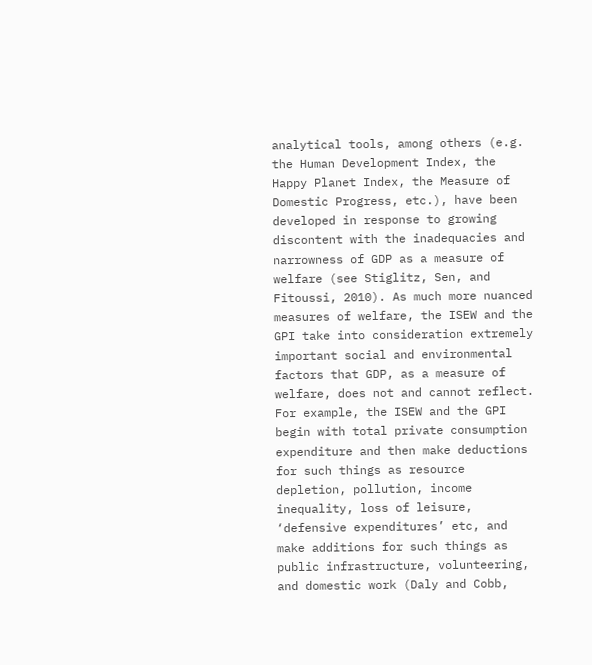analytical tools, among others (e.g. the Human Development Index, the Happy Planet Index, the Measure of Domestic Progress, etc.), have been developed in response to growing discontent with the inadequacies and narrowness of GDP as a measure of welfare (see Stiglitz, Sen, and Fitoussi, 2010). As much more nuanced measures of welfare, the ISEW and the GPI take into consideration extremely important social and environmental factors that GDP, as a measure of welfare, does not and cannot reflect. For example, the ISEW and the GPI begin with total private consumption expenditure and then make deductions for such things as resource depletion, pollution, income inequality, loss of leisure, ‘defensive expenditures’ etc, and make additions for such things as public infrastructure, volunteering, and domestic work (Daly and Cobb,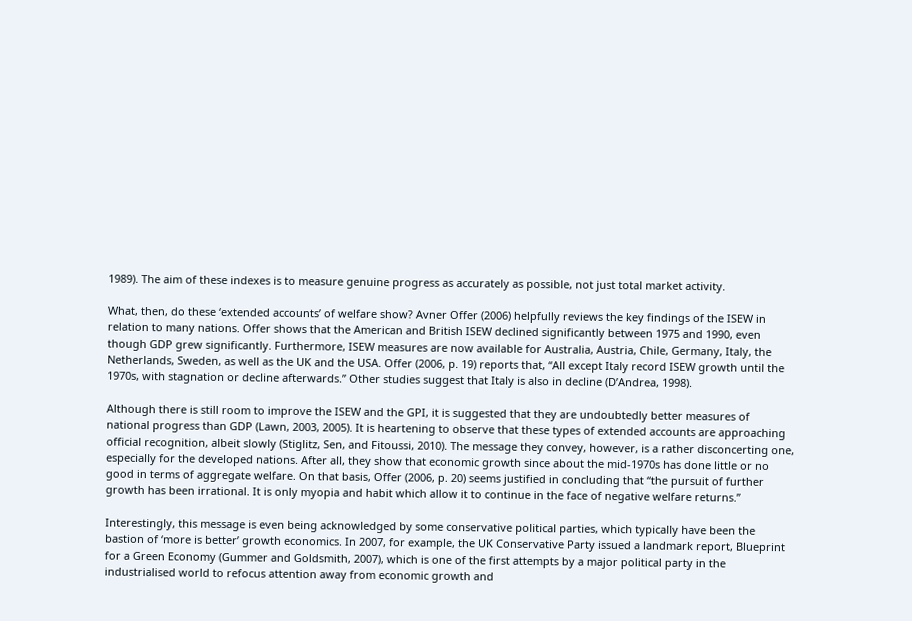1989). The aim of these indexes is to measure genuine progress as accurately as possible, not just total market activity.

What, then, do these ‘extended accounts’ of welfare show? Avner Offer (2006) helpfully reviews the key findings of the ISEW in relation to many nations. Offer shows that the American and British ISEW declined significantly between 1975 and 1990, even though GDP grew significantly. Furthermore, ISEW measures are now available for Australia, Austria, Chile, Germany, Italy, the Netherlands, Sweden, as well as the UK and the USA. Offer (2006, p. 19) reports that, “All except Italy record ISEW growth until the 1970s, with stagnation or decline afterwards.” Other studies suggest that Italy is also in decline (D’Andrea, 1998).

Although there is still room to improve the ISEW and the GPI, it is suggested that they are undoubtedly better measures of national progress than GDP (Lawn, 2003, 2005). It is heartening to observe that these types of extended accounts are approaching official recognition, albeit slowly (Stiglitz, Sen, and Fitoussi, 2010). The message they convey, however, is a rather disconcerting one, especially for the developed nations. After all, they show that economic growth since about the mid-1970s has done little or no good in terms of aggregate welfare. On that basis, Offer (2006, p. 20) seems justified in concluding that “the pursuit of further growth has been irrational. It is only myopia and habit which allow it to continue in the face of negative welfare returns.”

Interestingly, this message is even being acknowledged by some conservative political parties, which typically have been the bastion of ‘more is better’ growth economics. In 2007, for example, the UK Conservative Party issued a landmark report, Blueprint for a Green Economy (Gummer and Goldsmith, 2007), which is one of the first attempts by a major political party in the industrialised world to refocus attention away from economic growth and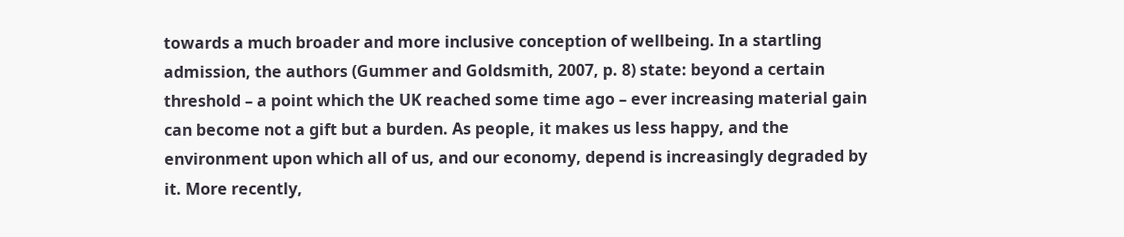towards a much broader and more inclusive conception of wellbeing. In a startling admission, the authors (Gummer and Goldsmith, 2007, p. 8) state: beyond a certain threshold – a point which the UK reached some time ago – ever increasing material gain can become not a gift but a burden. As people, it makes us less happy, and the environment upon which all of us, and our economy, depend is increasingly degraded by it. More recently,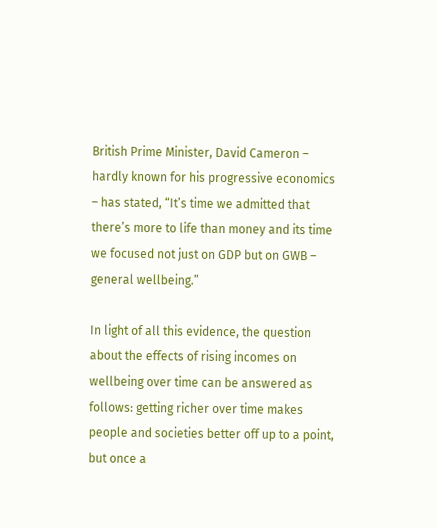British Prime Minister, David Cameron – hardly known for his progressive economics – has stated, “It’s time we admitted that there’s more to life than money and its time we focused not just on GDP but on GWB – general wellbeing.”

In light of all this evidence, the question about the effects of rising incomes on wellbeing over time can be answered as follows: getting richer over time makes people and societies better off up to a point, but once a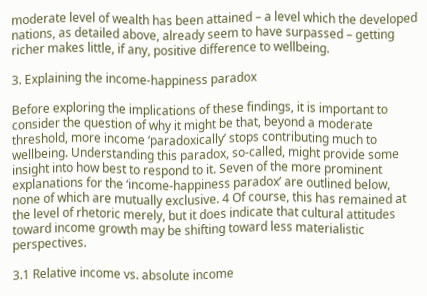moderate level of wealth has been attained – a level which the developed nations, as detailed above, already seem to have surpassed – getting richer makes little, if any, positive difference to wellbeing.

3. Explaining the income-happiness paradox

Before exploring the implications of these findings, it is important to consider the question of why it might be that, beyond a moderate threshold, more income ‘paradoxically’ stops contributing much to wellbeing. Understanding this paradox, so-called, might provide some insight into how best to respond to it. Seven of the more prominent explanations for the ‘income-happiness paradox’ are outlined below, none of which are mutually exclusive. 4 Of course, this has remained at the level of rhetoric merely, but it does indicate that cultural attitudes toward income growth may be shifting toward less materialistic perspectives.

3.1 Relative income vs. absolute income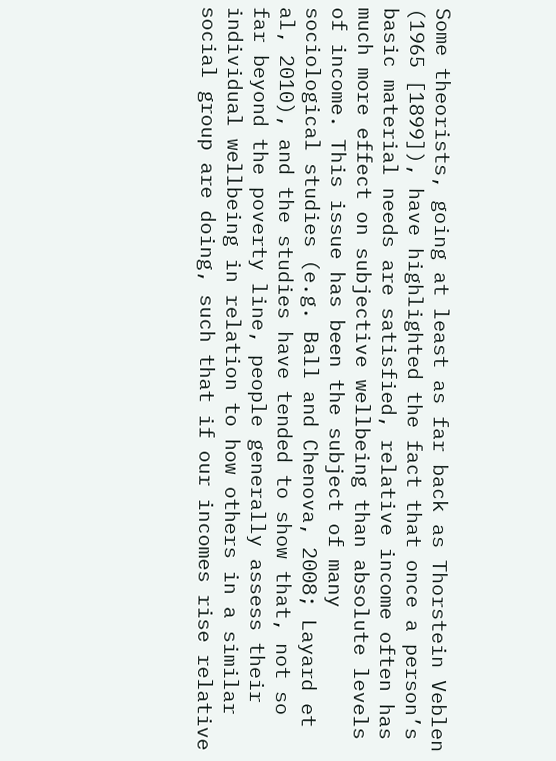Some theorists, going at least as far back as Thorstein Veblen (1965 [1899]), have highlighted the fact that once a person’s basic material needs are satisfied, relative income often has much more effect on subjective wellbeing than absolute levels of income. This issue has been the subject of many sociological studies (e.g. Ball and Chenova, 2008; Layard et al, 2010), and the studies have tended to show that, not so far beyond the poverty line, people generally assess their individual wellbeing in relation to how others in a similar social group are doing, such that if our incomes rise relative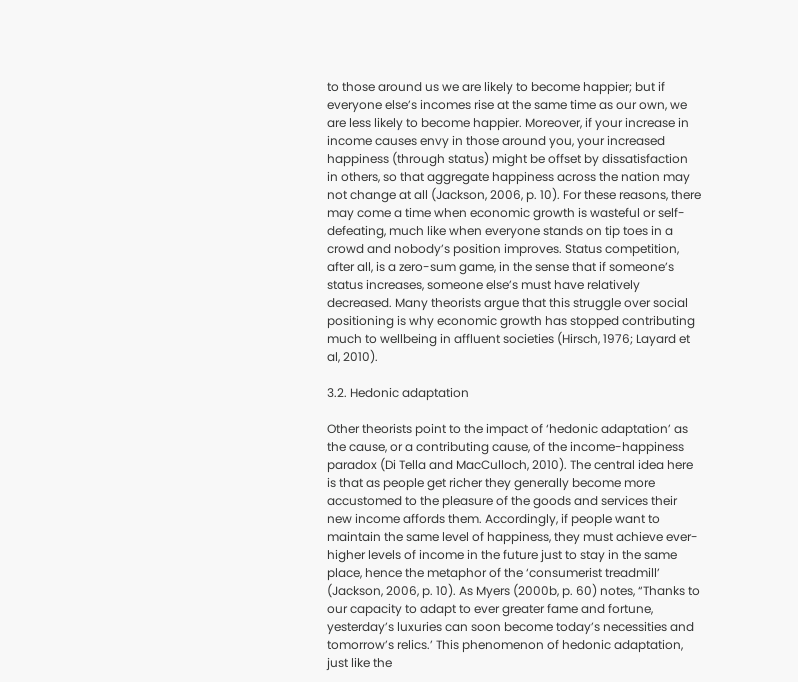to those around us we are likely to become happier; but if everyone else’s incomes rise at the same time as our own, we are less likely to become happier. Moreover, if your increase in income causes envy in those around you, your increased happiness (through status) might be offset by dissatisfaction in others, so that aggregate happiness across the nation may not change at all (Jackson, 2006, p. 10). For these reasons, there may come a time when economic growth is wasteful or self-defeating, much like when everyone stands on tip toes in a crowd and nobody’s position improves. Status competition, after all, is a zero-sum game, in the sense that if someone’s status increases, someone else’s must have relatively decreased. Many theorists argue that this struggle over social positioning is why economic growth has stopped contributing much to wellbeing in affluent societies (Hirsch, 1976; Layard et al, 2010).

3.2. Hedonic adaptation

Other theorists point to the impact of ‘hedonic adaptation’ as the cause, or a contributing cause, of the income-happiness paradox (Di Tella and MacCulloch, 2010). The central idea here is that as people get richer they generally become more accustomed to the pleasure of the goods and services their new income affords them. Accordingly, if people want to maintain the same level of happiness, they must achieve ever-higher levels of income in the future just to stay in the same place, hence the metaphor of the ‘consumerist treadmill’ (Jackson, 2006, p. 10). As Myers (2000b, p. 60) notes, “Thanks to our capacity to adapt to ever greater fame and fortune, yesterday’s luxuries can soon become today’s necessities and tomorrow’s relics.’ This phenomenon of hedonic adaptation, just like the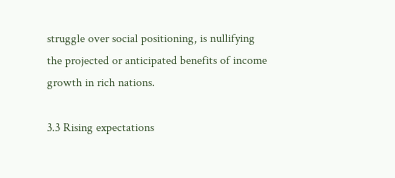struggle over social positioning, is nullifying the projected or anticipated benefits of income growth in rich nations.

3.3 Rising expectations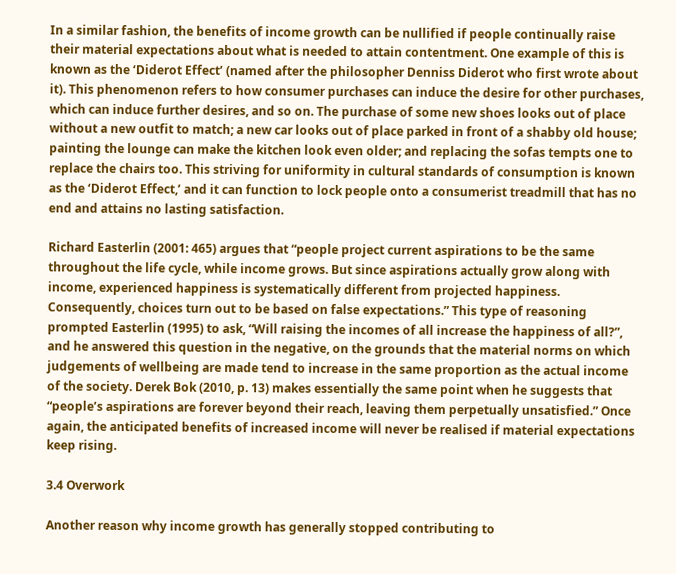In a similar fashion, the benefits of income growth can be nullified if people continually raise their material expectations about what is needed to attain contentment. One example of this is known as the ‘Diderot Effect’ (named after the philosopher Denniss Diderot who first wrote about it). This phenomenon refers to how consumer purchases can induce the desire for other purchases, which can induce further desires, and so on. The purchase of some new shoes looks out of place without a new outfit to match; a new car looks out of place parked in front of a shabby old house; painting the lounge can make the kitchen look even older; and replacing the sofas tempts one to replace the chairs too. This striving for uniformity in cultural standards of consumption is known as the ‘Diderot Effect,’ and it can function to lock people onto a consumerist treadmill that has no end and attains no lasting satisfaction.

Richard Easterlin (2001: 465) argues that “people project current aspirations to be the same throughout the life cycle, while income grows. But since aspirations actually grow along with income, experienced happiness is systematically different from projected happiness. Consequently, choices turn out to be based on false expectations.” This type of reasoning prompted Easterlin (1995) to ask, “Will raising the incomes of all increase the happiness of all?”, and he answered this question in the negative, on the grounds that the material norms on which judgements of wellbeing are made tend to increase in the same proportion as the actual income of the society. Derek Bok (2010, p. 13) makes essentially the same point when he suggests that “people’s aspirations are forever beyond their reach, leaving them perpetually unsatisfied.” Once again, the anticipated benefits of increased income will never be realised if material expectations keep rising.

3.4 Overwork

Another reason why income growth has generally stopped contributing to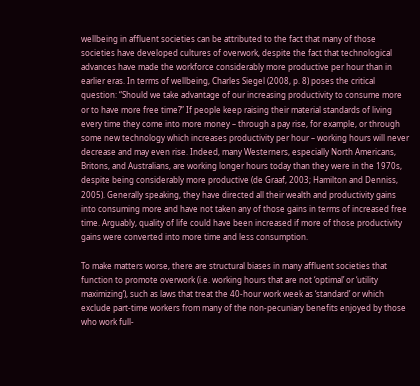wellbeing in affluent societies can be attributed to the fact that many of those societies have developed cultures of overwork, despite the fact that technological advances have made the workforce considerably more productive per hour than in earlier eras. In terms of wellbeing, Charles Siegel (2008, p. 8) poses the critical question: “Should we take advantage of our increasing productivity to consume more or to have more free time?” If people keep raising their material standards of living every time they come into more money – through a pay rise, for example, or through some new technology which increases productivity per hour – working hours will never decrease and may even rise. Indeed, many Westerners, especially North Americans, Britons, and Australians, are working longer hours today than they were in the 1970s, despite being considerably more productive (de Graaf, 2003; Hamilton and Denniss, 2005). Generally speaking, they have directed all their wealth and productivity gains into consuming more and have not taken any of those gains in terms of increased free time. Arguably, quality of life could have been increased if more of those productivity gains were converted into more time and less consumption.

To make matters worse, there are structural biases in many affluent societies that function to promote overwork (i.e. working hours that are not ‘optimal’ or ‘utility maximizing’), such as laws that treat the 40-hour work week as ‘standard’ or which exclude part-time workers from many of the non-pecuniary benefits enjoyed by those who work full-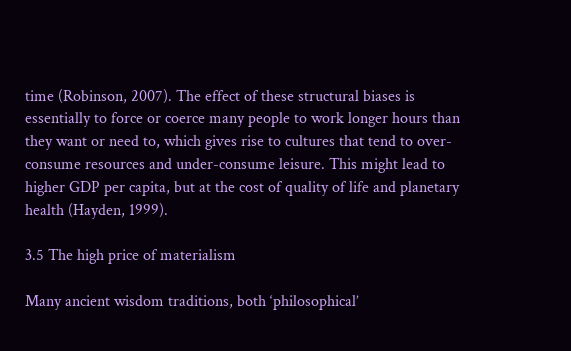time (Robinson, 2007). The effect of these structural biases is essentially to force or coerce many people to work longer hours than they want or need to, which gives rise to cultures that tend to over-consume resources and under-consume leisure. This might lead to higher GDP per capita, but at the cost of quality of life and planetary health (Hayden, 1999).

3.5 The high price of materialism

Many ancient wisdom traditions, both ‘philosophical’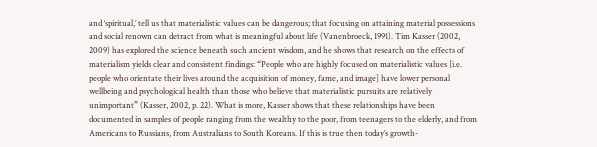and ‘spiritual,’ tell us that materialistic values can be dangerous; that focusing on attaining material possessions and social renown can detract from what is meaningful about life (Vanenbroeck, 1991). Tim Kasser (2002, 2009) has explored the science beneath such ancient wisdom, and he shows that research on the effects of materialism yields clear and consistent findings: “People who are highly focused on materialistic values [i.e. people who orientate their lives around the acquisition of money, fame, and image] have lower personal wellbeing and psychological health than those who believe that materialistic pursuits are relatively unimportant” (Kasser, 2002, p. 22). What is more, Kasser shows that these relationships have been documented in samples of people ranging from the wealthy to the poor, from teenagers to the elderly, and from Americans to Russians, from Australians to South Koreans. If this is true then today’s growth-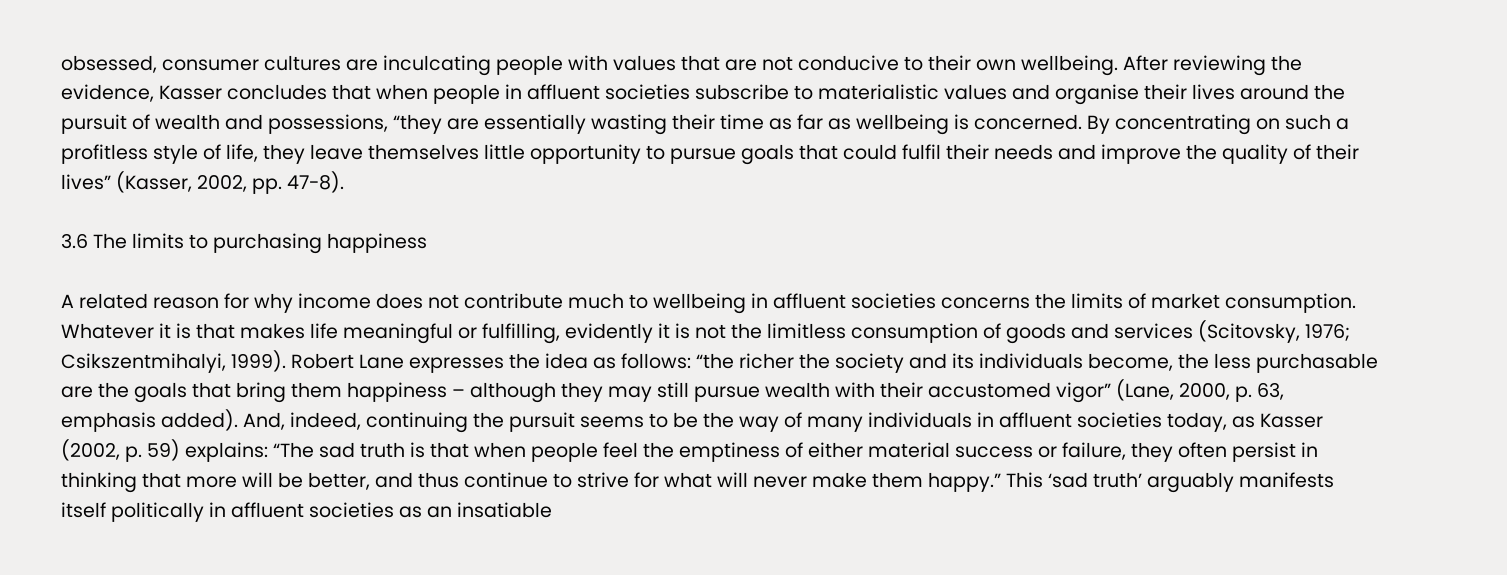obsessed, consumer cultures are inculcating people with values that are not conducive to their own wellbeing. After reviewing the evidence, Kasser concludes that when people in affluent societies subscribe to materialistic values and organise their lives around the pursuit of wealth and possessions, “they are essentially wasting their time as far as wellbeing is concerned. By concentrating on such a profitless style of life, they leave themselves little opportunity to pursue goals that could fulfil their needs and improve the quality of their lives” (Kasser, 2002, pp. 47-8).

3.6 The limits to purchasing happiness

A related reason for why income does not contribute much to wellbeing in affluent societies concerns the limits of market consumption. Whatever it is that makes life meaningful or fulfilling, evidently it is not the limitless consumption of goods and services (Scitovsky, 1976; Csikszentmihalyi, 1999). Robert Lane expresses the idea as follows: “the richer the society and its individuals become, the less purchasable are the goals that bring them happiness – although they may still pursue wealth with their accustomed vigor” (Lane, 2000, p. 63, emphasis added). And, indeed, continuing the pursuit seems to be the way of many individuals in affluent societies today, as Kasser (2002, p. 59) explains: “The sad truth is that when people feel the emptiness of either material success or failure, they often persist in thinking that more will be better, and thus continue to strive for what will never make them happy.” This ‘sad truth’ arguably manifests itself politically in affluent societies as an insatiable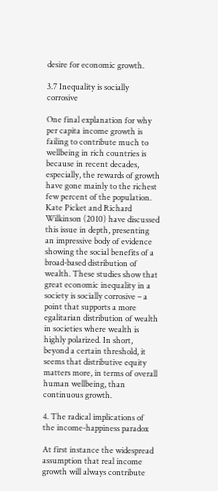desire for economic growth.

3.7 Inequality is socially corrosive

One final explanation for why per capita income growth is failing to contribute much to wellbeing in rich countries is because in recent decades, especially, the rewards of growth have gone mainly to the richest few percent of the population. Kate Picket and Richard Wilkinson (2010) have discussed this issue in depth, presenting an impressive body of evidence showing the social benefits of a broad-based distribution of wealth. These studies show that great economic inequality in a society is socially corrosive – a point that supports a more egalitarian distribution of wealth in societies where wealth is highly polarized. In short, beyond a certain threshold, it seems that distributive equity matters more, in terms of overall human wellbeing, than continuous growth.

4. The radical implications of the income-happiness paradox

At first instance the widespread assumption that real income growth will always contribute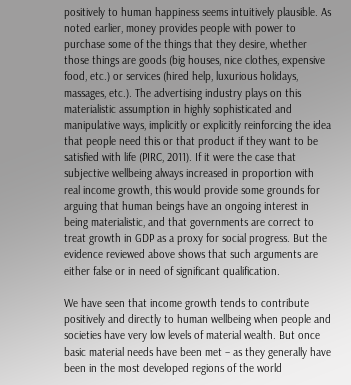positively to human happiness seems intuitively plausible. As noted earlier, money provides people with power to purchase some of the things that they desire, whether those things are goods (big houses, nice clothes, expensive food, etc.) or services (hired help, luxurious holidays, massages, etc.). The advertising industry plays on this materialistic assumption in highly sophisticated and manipulative ways, implicitly or explicitly reinforcing the idea that people need this or that product if they want to be satisfied with life (PIRC, 2011). If it were the case that subjective wellbeing always increased in proportion with real income growth, this would provide some grounds for arguing that human beings have an ongoing interest in being materialistic, and that governments are correct to treat growth in GDP as a proxy for social progress. But the evidence reviewed above shows that such arguments are either false or in need of significant qualification.

We have seen that income growth tends to contribute positively and directly to human wellbeing when people and societies have very low levels of material wealth. But once basic material needs have been met – as they generally have been in the most developed regions of the world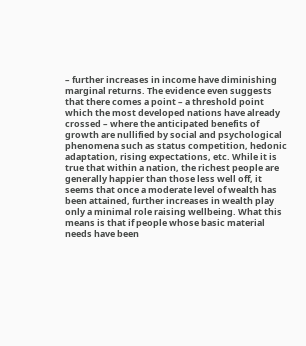– further increases in income have diminishing marginal returns. The evidence even suggests that there comes a point – a threshold point which the most developed nations have already crossed – where the anticipated benefits of growth are nullified by social and psychological phenomena such as status competition, hedonic adaptation, rising expectations, etc. While it is true that within a nation, the richest people are generally happier than those less well off, it seems that once a moderate level of wealth has been attained, further increases in wealth play only a minimal role raising wellbeing. What this means is that if people whose basic material needs have been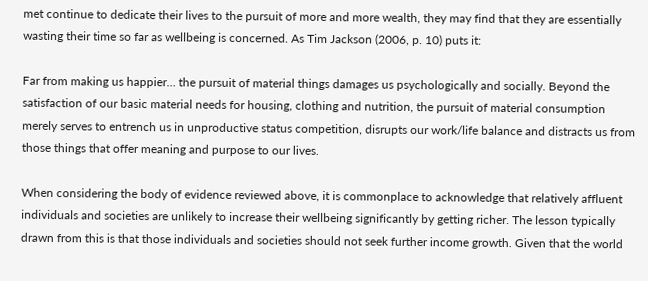met continue to dedicate their lives to the pursuit of more and more wealth, they may find that they are essentially wasting their time so far as wellbeing is concerned. As Tim Jackson (2006, p. 10) puts it:

Far from making us happier… the pursuit of material things damages us psychologically and socially. Beyond the satisfaction of our basic material needs for housing, clothing and nutrition, the pursuit of material consumption merely serves to entrench us in unproductive status competition, disrupts our work/life balance and distracts us from those things that offer meaning and purpose to our lives.

When considering the body of evidence reviewed above, it is commonplace to acknowledge that relatively affluent individuals and societies are unlikely to increase their wellbeing significantly by getting richer. The lesson typically drawn from this is that those individuals and societies should not seek further income growth. Given that the world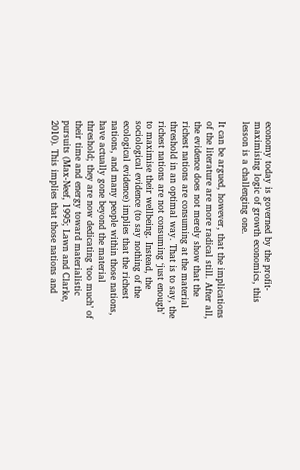economy today is governed by the profit-maximising logic of growth economics, this lesson is a challenging one.

It can be argued, however, that the implications of the literature are more radical still. After all, the evidence does not merely show that the richest nations are consuming at the material threshold in an optimal way. That is to say, the richest nations are not consuming ‘just enough’ to maximise their wellbeing. Instead, the sociological evidence (to say nothing of the ecological evidence) implies that the richest nations, and many people within those nations, have actually gone beyond the material threshold; they are now dedicating ‘too much’ of their time and energy toward materialistic pursuits (Max-Neef, 1995; Lawn and Clarke, 2010). This implies that those nations and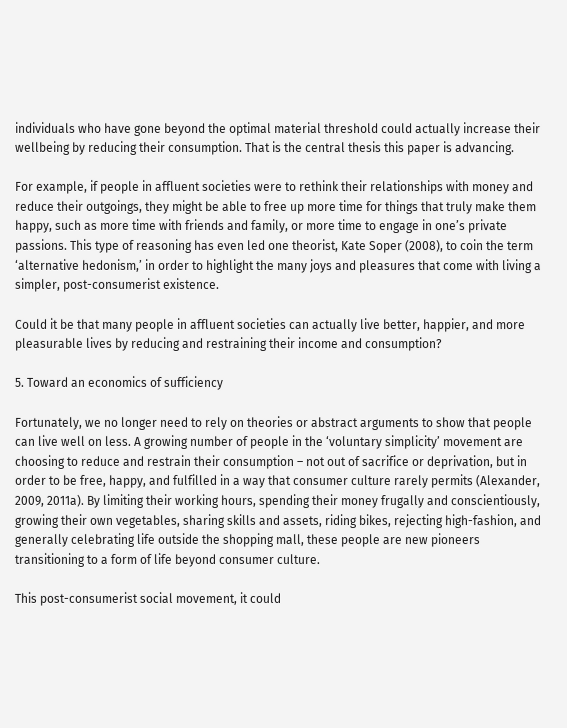individuals who have gone beyond the optimal material threshold could actually increase their wellbeing by reducing their consumption. That is the central thesis this paper is advancing.

For example, if people in affluent societies were to rethink their relationships with money and reduce their outgoings, they might be able to free up more time for things that truly make them happy, such as more time with friends and family, or more time to engage in one’s private passions. This type of reasoning has even led one theorist, Kate Soper (2008), to coin the term ‘alternative hedonism,’ in order to highlight the many joys and pleasures that come with living a simpler, post-consumerist existence.

Could it be that many people in affluent societies can actually live better, happier, and more pleasurable lives by reducing and restraining their income and consumption?

5. Toward an economics of sufficiency

Fortunately, we no longer need to rely on theories or abstract arguments to show that people can live well on less. A growing number of people in the ‘voluntary simplicity’ movement are choosing to reduce and restrain their consumption – not out of sacrifice or deprivation, but in order to be free, happy, and fulfilled in a way that consumer culture rarely permits (Alexander, 2009, 2011a). By limiting their working hours, spending their money frugally and conscientiously, growing their own vegetables, sharing skills and assets, riding bikes, rejecting high-fashion, and generally celebrating life outside the shopping mall, these people are new pioneers transitioning to a form of life beyond consumer culture.

This post-consumerist social movement, it could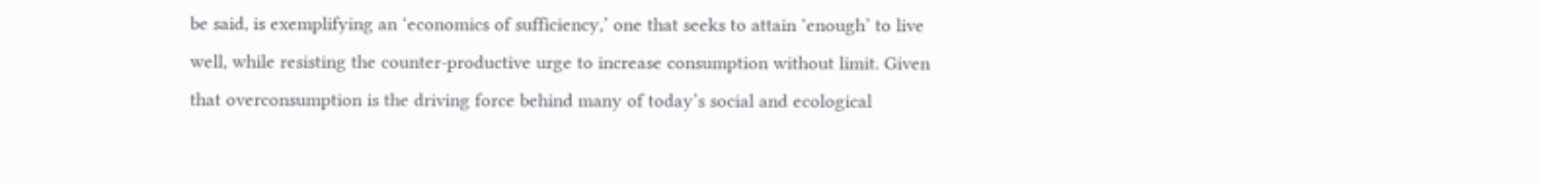be said, is exemplifying an ‘economics of sufficiency,’ one that seeks to attain ‘enough’ to live well, while resisting the counter-productive urge to increase consumption without limit. Given that overconsumption is the driving force behind many of today’s social and ecological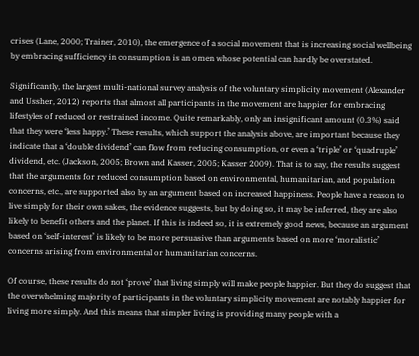crises (Lane, 2000; Trainer, 2010), the emergence of a social movement that is increasing social wellbeing by embracing sufficiency in consumption is an omen whose potential can hardly be overstated.

Significantly, the largest multi-national survey analysis of the voluntary simplicity movement (Alexander and Ussher, 2012) reports that almost all participants in the movement are happier for embracing lifestyles of reduced or restrained income. Quite remarkably, only an insignificant amount (0.3%) said that they were ‘less happy.’ These results, which support the analysis above, are important because they indicate that a ‘double dividend’ can flow from reducing consumption, or even a ‘triple’ or ‘quadruple’ dividend, etc. (Jackson, 2005; Brown and Kasser, 2005; Kasser 2009). That is to say, the results suggest that the arguments for reduced consumption based on environmental, humanitarian, and population concerns, etc., are supported also by an argument based on increased happiness. People have a reason to live simply for their own sakes, the evidence suggests, but by doing so, it may be inferred, they are also likely to benefit others and the planet. If this is indeed so, it is extremely good news, because an argument based on ‘self-interest’ is likely to be more persuasive than arguments based on more ‘moralistic’ concerns arising from environmental or humanitarian concerns.

Of course, these results do not ‘prove’ that living simply will make people happier. But they do suggest that the overwhelming majority of participants in the voluntary simplicity movement are notably happier for living more simply. And this means that simpler living is providing many people with a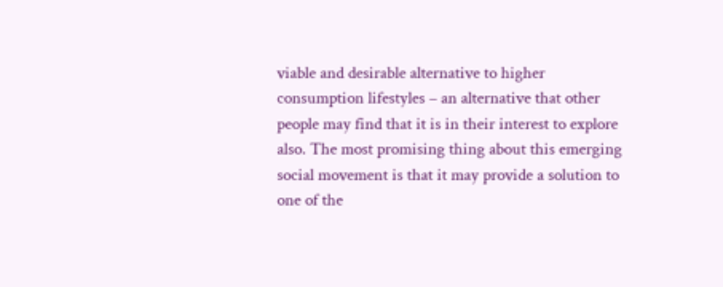viable and desirable alternative to higher consumption lifestyles – an alternative that other people may find that it is in their interest to explore also. The most promising thing about this emerging social movement is that it may provide a solution to one of the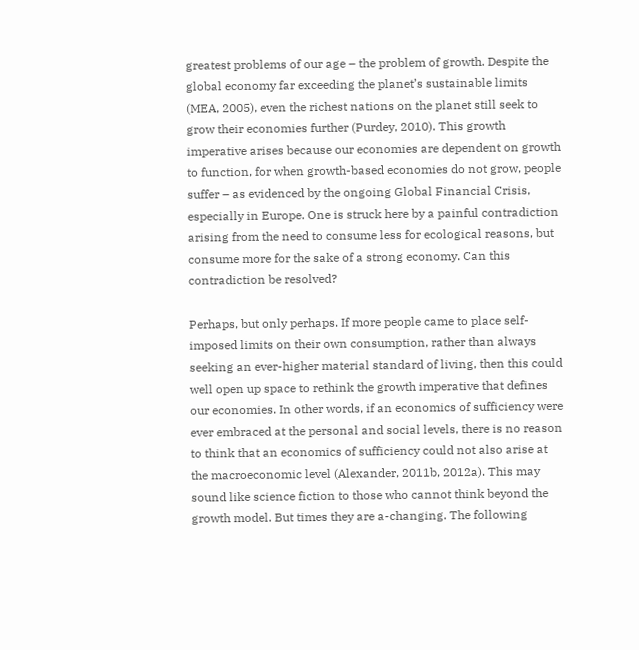greatest problems of our age – the problem of growth. Despite the global economy far exceeding the planet’s sustainable limits (MEA, 2005), even the richest nations on the planet still seek to grow their economies further (Purdey, 2010). This growth imperative arises because our economies are dependent on growth to function, for when growth-based economies do not grow, people suffer – as evidenced by the ongoing Global Financial Crisis, especially in Europe. One is struck here by a painful contradiction arising from the need to consume less for ecological reasons, but consume more for the sake of a strong economy. Can this contradiction be resolved?

Perhaps, but only perhaps. If more people came to place self-imposed limits on their own consumption, rather than always seeking an ever-higher material standard of living, then this could well open up space to rethink the growth imperative that defines our economies. In other words, if an economics of sufficiency were ever embraced at the personal and social levels, there is no reason to think that an economics of sufficiency could not also arise at the macroeconomic level (Alexander, 2011b, 2012a). This may sound like science fiction to those who cannot think beyond the growth model. But times they are a-changing. The following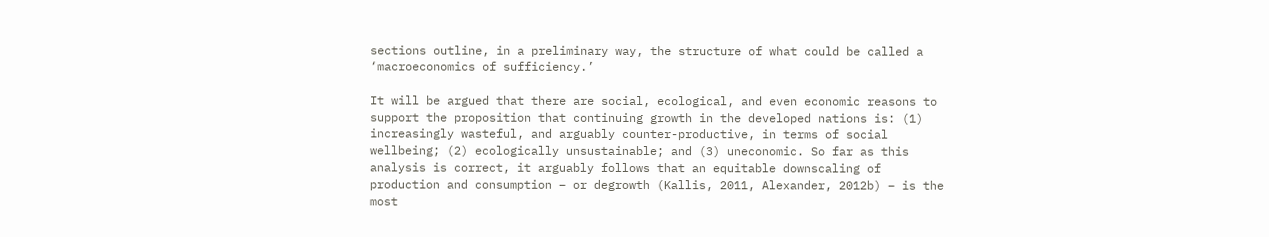sections outline, in a preliminary way, the structure of what could be called a ‘macroeconomics of sufficiency.’

It will be argued that there are social, ecological, and even economic reasons to support the proposition that continuing growth in the developed nations is: (1) increasingly wasteful, and arguably counter-productive, in terms of social wellbeing; (2) ecologically unsustainable; and (3) uneconomic. So far as this analysis is correct, it arguably follows that an equitable downscaling of production and consumption – or degrowth (Kallis, 2011, Alexander, 2012b) – is the most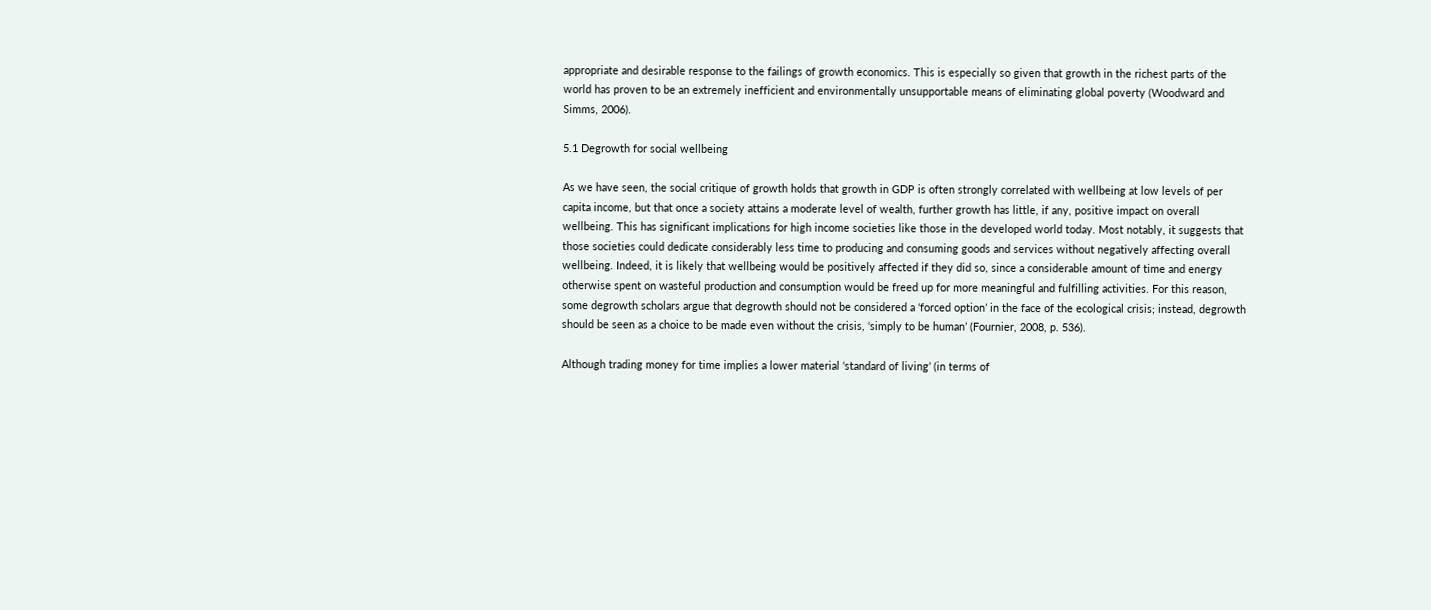appropriate and desirable response to the failings of growth economics. This is especially so given that growth in the richest parts of the world has proven to be an extremely inefficient and environmentally unsupportable means of eliminating global poverty (Woodward and Simms, 2006).

5.1 Degrowth for social wellbeing

As we have seen, the social critique of growth holds that growth in GDP is often strongly correlated with wellbeing at low levels of per capita income, but that once a society attains a moderate level of wealth, further growth has little, if any, positive impact on overall wellbeing. This has significant implications for high income societies like those in the developed world today. Most notably, it suggests that those societies could dedicate considerably less time to producing and consuming goods and services without negatively affecting overall wellbeing. Indeed, it is likely that wellbeing would be positively affected if they did so, since a considerable amount of time and energy otherwise spent on wasteful production and consumption would be freed up for more meaningful and fulfilling activities. For this reason, some degrowth scholars argue that degrowth should not be considered a ‘forced option’ in the face of the ecological crisis; instead, degrowth should be seen as a choice to be made even without the crisis, ‘simply to be human’ (Fournier, 2008, p. 536).

Although trading money for time implies a lower material ‘standard of living’ (in terms of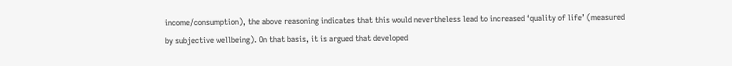income/consumption), the above reasoning indicates that this would nevertheless lead to increased ‘quality of life’ (measured by subjective wellbeing). On that basis, it is argued that developed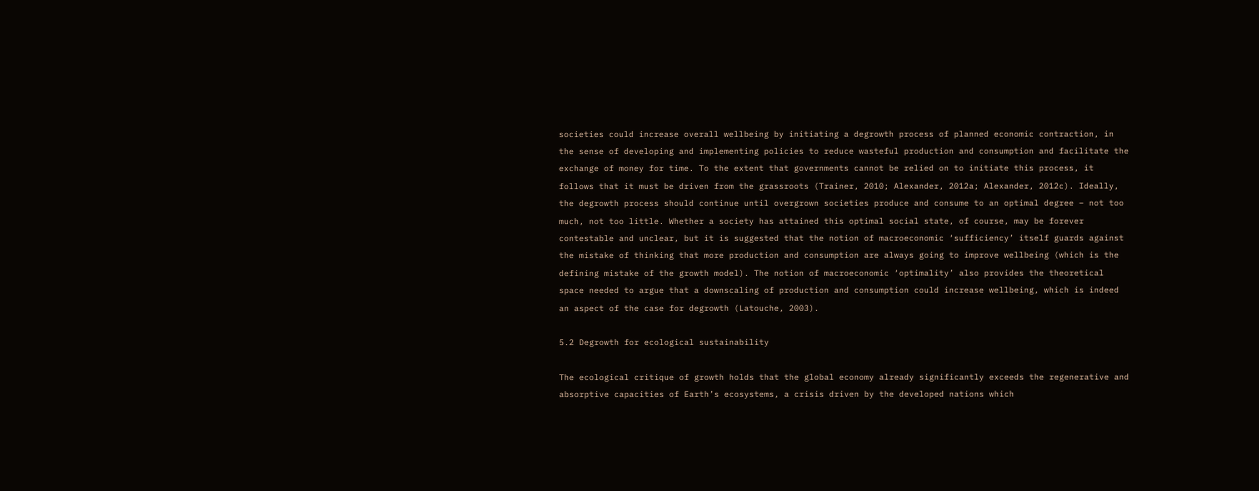societies could increase overall wellbeing by initiating a degrowth process of planned economic contraction, in the sense of developing and implementing policies to reduce wasteful production and consumption and facilitate the exchange of money for time. To the extent that governments cannot be relied on to initiate this process, it follows that it must be driven from the grassroots (Trainer, 2010; Alexander, 2012a; Alexander, 2012c). Ideally, the degrowth process should continue until overgrown societies produce and consume to an optimal degree – not too much, not too little. Whether a society has attained this optimal social state, of course, may be forever contestable and unclear, but it is suggested that the notion of macroeconomic ‘sufficiency’ itself guards against the mistake of thinking that more production and consumption are always going to improve wellbeing (which is the defining mistake of the growth model). The notion of macroeconomic ‘optimality’ also provides the theoretical space needed to argue that a downscaling of production and consumption could increase wellbeing, which is indeed an aspect of the case for degrowth (Latouche, 2003).

5.2 Degrowth for ecological sustainability

The ecological critique of growth holds that the global economy already significantly exceeds the regenerative and absorptive capacities of Earth’s ecosystems, a crisis driven by the developed nations which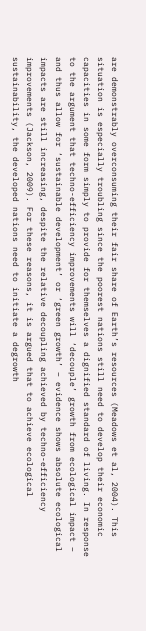are demonstrably overconsuming their fair share of Earth’s resources (Meadows et al, 2004). This situation is especially troubling since the poorest nations still need to develop their economic capacities in some form simply to provide for themselves a dignified standard of living. In response to the argument that techno-efficiency improvements will ‘decouple’ growth from ecological impact – and thus allow for ‘sustainable development’ or ‘green growth’ – evidence shows absolute ecological impacts are still increasing, despite the relative decoupling achieved by techno-efficiency improvements (Jackson, 2009). For these reasons, it is argued that to achieve ecological sustainability, the developed nations need to initiate a degrowth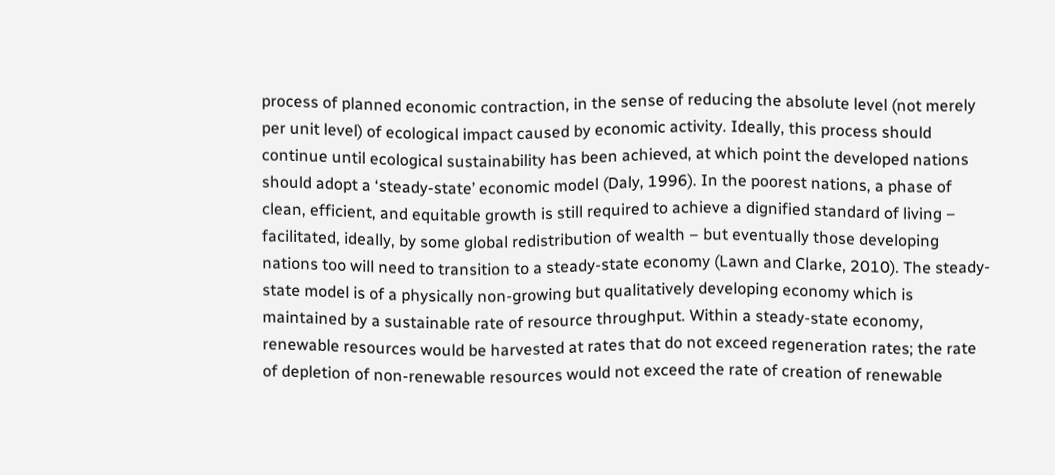process of planned economic contraction, in the sense of reducing the absolute level (not merely per unit level) of ecological impact caused by economic activity. Ideally, this process should continue until ecological sustainability has been achieved, at which point the developed nations should adopt a ‘steady-state’ economic model (Daly, 1996). In the poorest nations, a phase of clean, efficient, and equitable growth is still required to achieve a dignified standard of living – facilitated, ideally, by some global redistribution of wealth – but eventually those developing nations too will need to transition to a steady-state economy (Lawn and Clarke, 2010). The steady-state model is of a physically non-growing but qualitatively developing economy which is maintained by a sustainable rate of resource throughput. Within a steady-state economy, renewable resources would be harvested at rates that do not exceed regeneration rates; the rate of depletion of non-renewable resources would not exceed the rate of creation of renewable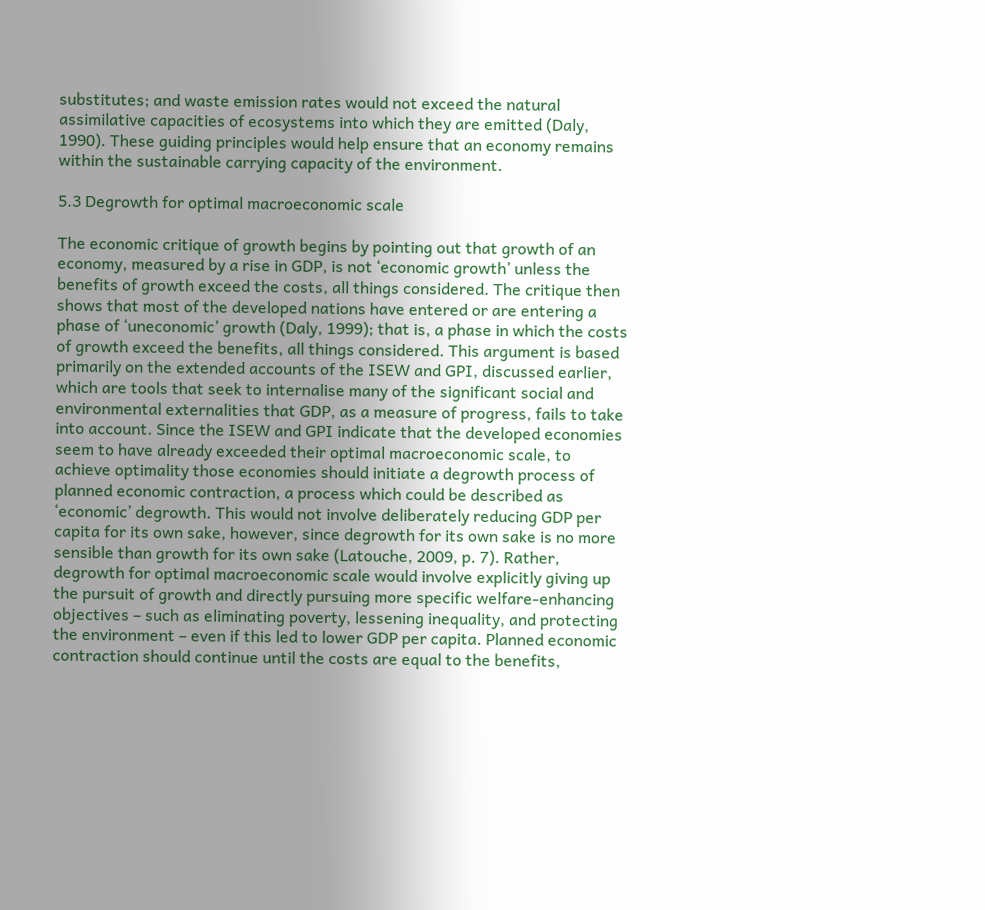substitutes; and waste emission rates would not exceed the natural assimilative capacities of ecosystems into which they are emitted (Daly, 1990). These guiding principles would help ensure that an economy remains within the sustainable carrying capacity of the environment.

5.3 Degrowth for optimal macroeconomic scale

The economic critique of growth begins by pointing out that growth of an economy, measured by a rise in GDP, is not ‘economic growth’ unless the benefits of growth exceed the costs, all things considered. The critique then shows that most of the developed nations have entered or are entering a phase of ‘uneconomic’ growth (Daly, 1999); that is, a phase in which the costs of growth exceed the benefits, all things considered. This argument is based primarily on the extended accounts of the ISEW and GPI, discussed earlier, which are tools that seek to internalise many of the significant social and environmental externalities that GDP, as a measure of progress, fails to take into account. Since the ISEW and GPI indicate that the developed economies seem to have already exceeded their optimal macroeconomic scale, to achieve optimality those economies should initiate a degrowth process of planned economic contraction, a process which could be described as ‘economic’ degrowth. This would not involve deliberately reducing GDP per capita for its own sake, however, since degrowth for its own sake is no more sensible than growth for its own sake (Latouche, 2009, p. 7). Rather, degrowth for optimal macroeconomic scale would involve explicitly giving up the pursuit of growth and directly pursuing more specific welfare-enhancing objectives – such as eliminating poverty, lessening inequality, and protecting the environment – even if this led to lower GDP per capita. Planned economic contraction should continue until the costs are equal to the benefits,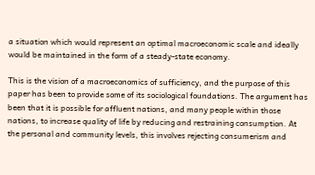a situation which would represent an optimal macroeconomic scale and ideally would be maintained in the form of a steady-state economy.

This is the vision of a macroeconomics of sufficiency, and the purpose of this paper has been to provide some of its sociological foundations. The argument has been that it is possible for affluent nations, and many people within those nations, to increase quality of life by reducing and restraining consumption. At the personal and community levels, this involves rejecting consumerism and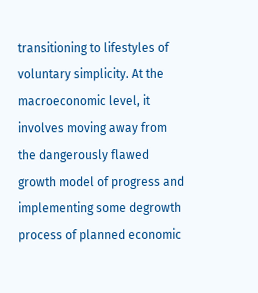transitioning to lifestyles of voluntary simplicity. At the macroeconomic level, it involves moving away from the dangerously flawed growth model of progress and implementing some degrowth process of planned economic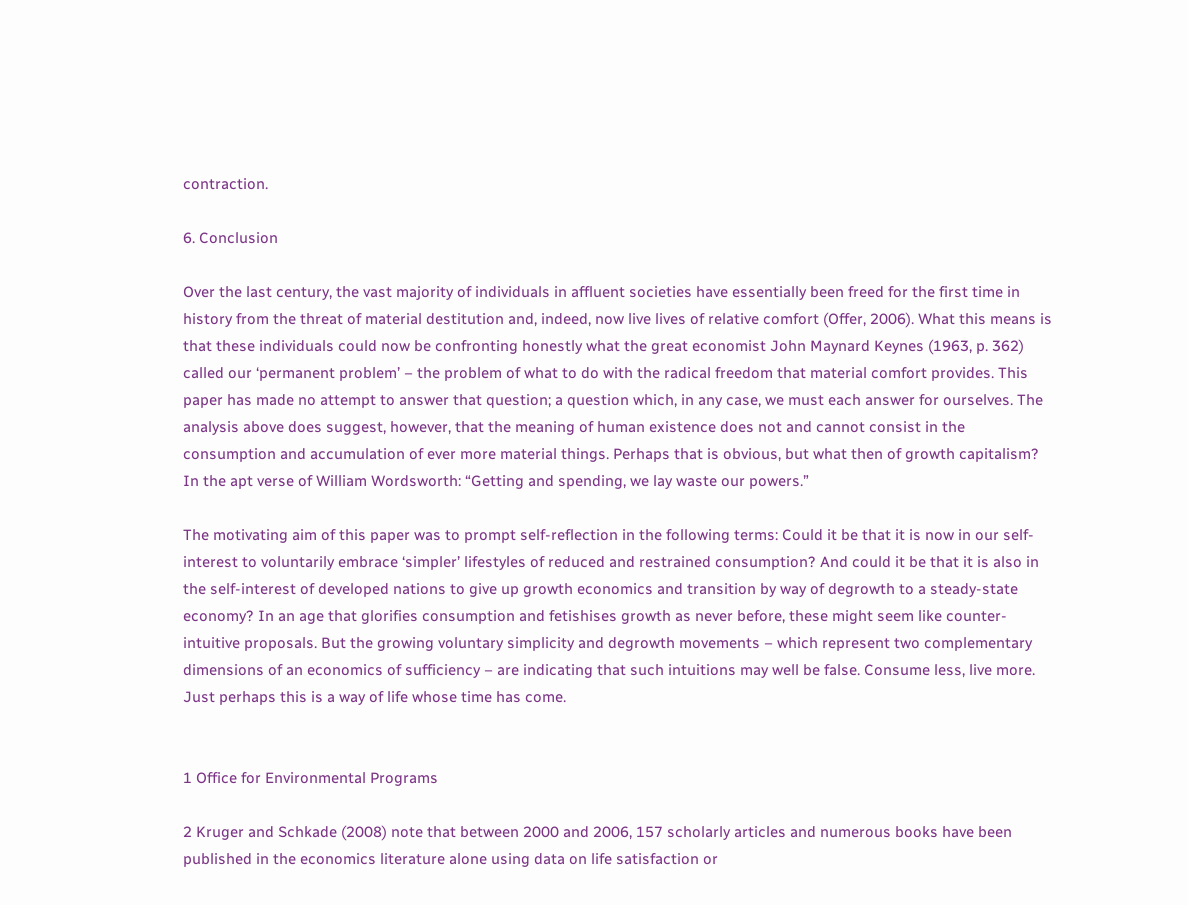contraction.

6. Conclusion

Over the last century, the vast majority of individuals in affluent societies have essentially been freed for the first time in history from the threat of material destitution and, indeed, now live lives of relative comfort (Offer, 2006). What this means is that these individuals could now be confronting honestly what the great economist John Maynard Keynes (1963, p. 362) called our ‘permanent problem’ – the problem of what to do with the radical freedom that material comfort provides. This paper has made no attempt to answer that question; a question which, in any case, we must each answer for ourselves. The analysis above does suggest, however, that the meaning of human existence does not and cannot consist in the consumption and accumulation of ever more material things. Perhaps that is obvious, but what then of growth capitalism? In the apt verse of William Wordsworth: “Getting and spending, we lay waste our powers.”

The motivating aim of this paper was to prompt self-reflection in the following terms: Could it be that it is now in our self-interest to voluntarily embrace ‘simpler’ lifestyles of reduced and restrained consumption? And could it be that it is also in the self-interest of developed nations to give up growth economics and transition by way of degrowth to a steady-state economy? In an age that glorifies consumption and fetishises growth as never before, these might seem like counter-intuitive proposals. But the growing voluntary simplicity and degrowth movements – which represent two complementary dimensions of an economics of sufficiency – are indicating that such intuitions may well be false. Consume less, live more. Just perhaps this is a way of life whose time has come.


1 Office for Environmental Programs

2 Kruger and Schkade (2008) note that between 2000 and 2006, 157 scholarly articles and numerous books have been published in the economics literature alone using data on life satisfaction or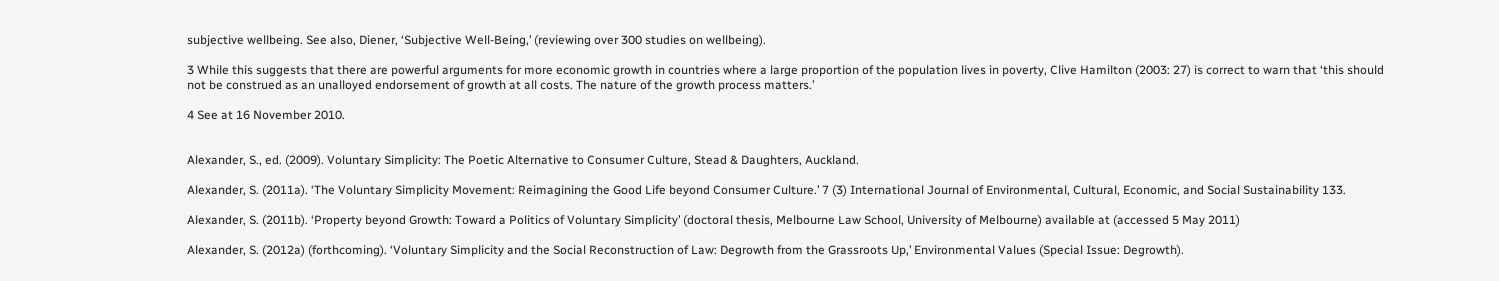subjective wellbeing. See also, Diener, ‘Subjective Well-Being,’ (reviewing over 300 studies on wellbeing).

3 While this suggests that there are powerful arguments for more economic growth in countries where a large proportion of the population lives in poverty, Clive Hamilton (2003: 27) is correct to warn that ‘this should not be construed as an unalloyed endorsement of growth at all costs. The nature of the growth process matters.’

4 See at 16 November 2010.


Alexander, S., ed. (2009). Voluntary Simplicity: The Poetic Alternative to Consumer Culture, Stead & Daughters, Auckland.

Alexander, S. (2011a). ‘The Voluntary Simplicity Movement: Reimagining the Good Life beyond Consumer Culture.’ 7 (3) International Journal of Environmental, Cultural, Economic, and Social Sustainability 133.

Alexander, S. (2011b). ‘Property beyond Growth: Toward a Politics of Voluntary Simplicity’ (doctoral thesis, Melbourne Law School, University of Melbourne) available at (accessed 5 May 2011)

Alexander, S. (2012a) (forthcoming). ‘Voluntary Simplicity and the Social Reconstruction of Law: Degrowth from the Grassroots Up,’ Environmental Values (Special Issue: Degrowth).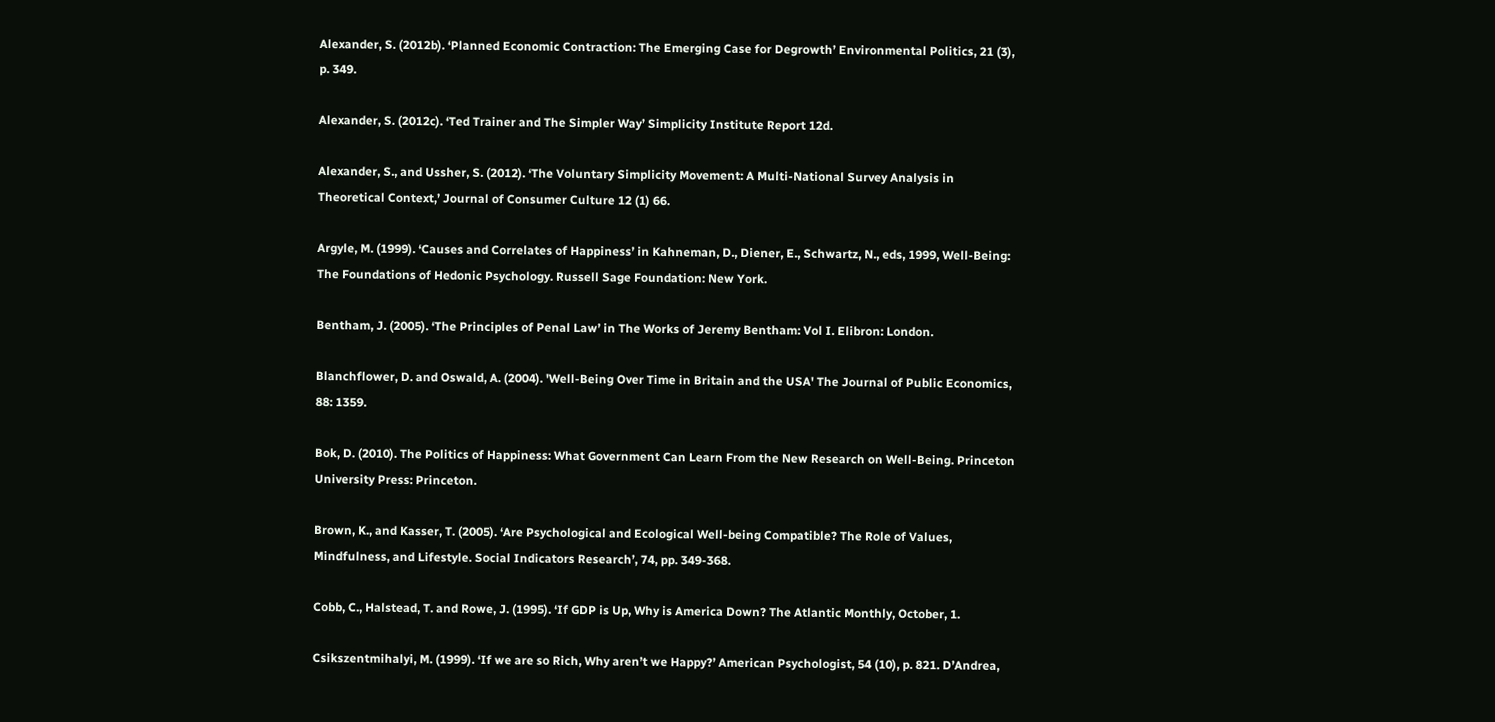Alexander, S. (2012b). ‘Planned Economic Contraction: The Emerging Case for Degrowth’ Environmental Politics, 21 (3), p. 349.

Alexander, S. (2012c). ‘Ted Trainer and The Simpler Way’ Simplicity Institute Report 12d.

Alexander, S., and Ussher, S. (2012). ‘The Voluntary Simplicity Movement: A Multi-National Survey Analysis in Theoretical Context,’ Journal of Consumer Culture 12 (1) 66.

Argyle, M. (1999). ‘Causes and Correlates of Happiness’ in Kahneman, D., Diener, E., Schwartz, N., eds, 1999, Well-Being: The Foundations of Hedonic Psychology. Russell Sage Foundation: New York.

Bentham, J. (2005). ‘The Principles of Penal Law’ in The Works of Jeremy Bentham: Vol I. Elibron: London.

Blanchflower, D. and Oswald, A. (2004). 'Well-Being Over Time in Britain and the USA' The Journal of Public Economics, 88: 1359.

Bok, D. (2010). The Politics of Happiness: What Government Can Learn From the New Research on Well-Being. Princeton University Press: Princeton.

Brown, K., and Kasser, T. (2005). ‘Are Psychological and Ecological Well-being Compatible? The Role of Values, Mindfulness, and Lifestyle. Social Indicators Research’, 74, pp. 349-368.

Cobb, C., Halstead, T. and Rowe, J. (1995). ‘If GDP is Up, Why is America Down? The Atlantic Monthly, October, 1.

Csikszentmihalyi, M. (1999). ‘If we are so Rich, Why aren’t we Happy?’ American Psychologist, 54 (10), p. 821. D’Andrea,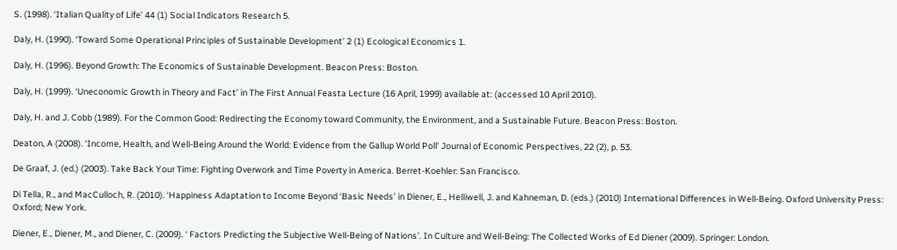S. (1998). ‘Italian Quality of Life’ 44 (1) Social Indicators Research 5.

Daly, H. (1990). ‘Toward Some Operational Principles of Sustainable Development’ 2 (1) Ecological Economics 1.

Daly, H. (1996). Beyond Growth: The Economics of Sustainable Development. Beacon Press: Boston.

Daly, H. (1999). ‘Uneconomic Growth in Theory and Fact’ in The First Annual Feasta Lecture (16 April, 1999) available at: (accessed 10 April 2010).

Daly, H. and J. Cobb (1989). For the Common Good: Redirecting the Economy toward Community, the Environment, and a Sustainable Future. Beacon Press: Boston.

Deaton, A (2008). ‘Income, Health, and Well-Being Around the World: Evidence from the Gallup World Poll’ Journal of Economic Perspectives, 22 (2), p. 53.

De Graaf, J. (ed.) (2003). Take Back Your Time: Fighting Overwork and Time Poverty in America. Berret-Koehler: San Francisco.

Di Tella, R., and MacCulloch, R. (2010). ‘Happiness Adaptation to Income Beyond ‘Basic Needs’ in Diener, E., Helliwell, J. and Kahneman, D. (eds.) (2010) International Differences in Well-Being. Oxford University Press: Oxford; New York.

Diener, E., Diener, M., and Diener, C. (2009). ‘ Factors Predicting the Subjective Well-Being of Nations’. In Culture and Well-Being: The Collected Works of Ed Diener (2009). Springer: London.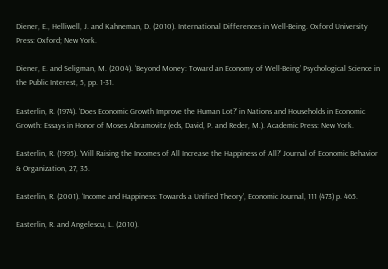Diener, E., Helliwell, J. and Kahneman, D. (2010). International Differences in Well-Being. Oxford University Press: Oxford; New York.

Diener, E. and Seligman, M. (2004). ‘Beyond Money: Toward an Economy of Well-Being’ Psychological Science in the Public Interest, 5, pp. 1-31.

Easterlin, R. (1974). ‘Does Economic Growth Improve the Human Lot?’ in Nations and Households in Economic Growth: Essays in Honor of Moses Abramovitz (eds, David, P. and Reder, M.). Academic Press: New York.

Easterlin, R. (1995). ‘Will Raising the Incomes of All Increase the Happiness of All?’ Journal of Economic Behavior & Organization, 27, 35.

Easterlin, R. (2001). ‘Income and Happiness: Towards a Unified Theory’, Economic Journal, 111 (473) p. 465.

Easterlin, R. and Angelescu, L. (2010).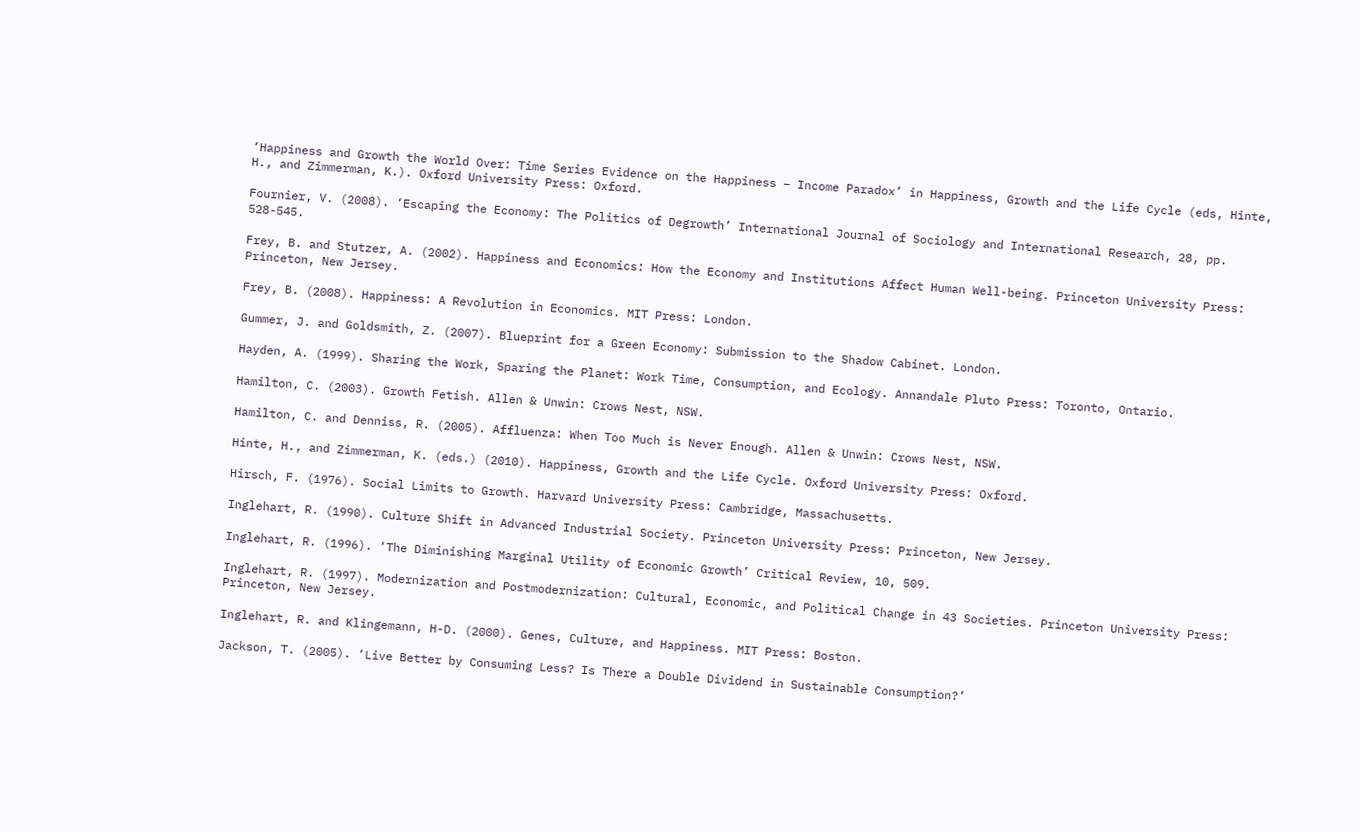‘Happiness and Growth the World Over: Time Series Evidence on the Happiness – Income Paradox’ in Happiness, Growth and the Life Cycle (eds, Hinte, H., and Zimmerman, K.). Oxford University Press: Oxford.

Fournier, V. (2008). ‘Escaping the Economy: The Politics of Degrowth’ International Journal of Sociology and International Research, 28, pp. 528-545.

Frey, B. and Stutzer, A. (2002). Happiness and Economics: How the Economy and Institutions Affect Human Well-being. Princeton University Press: Princeton, New Jersey.

Frey, B. (2008). Happiness: A Revolution in Economics. MIT Press: London.

Gummer, J. and Goldsmith, Z. (2007). Blueprint for a Green Economy: Submission to the Shadow Cabinet. London.

Hayden, A. (1999). Sharing the Work, Sparing the Planet: Work Time, Consumption, and Ecology. Annandale Pluto Press: Toronto, Ontario.

Hamilton, C. (2003). Growth Fetish. Allen & Unwin: Crows Nest, NSW.

Hamilton, C. and Denniss, R. (2005). Affluenza: When Too Much is Never Enough. Allen & Unwin: Crows Nest, NSW.

Hinte, H., and Zimmerman, K. (eds.) (2010). Happiness, Growth and the Life Cycle. Oxford University Press: Oxford.

Hirsch, F. (1976). Social Limits to Growth. Harvard University Press: Cambridge, Massachusetts.

Inglehart, R. (1990). Culture Shift in Advanced Industrial Society. Princeton University Press: Princeton, New Jersey.

Inglehart, R. (1996). ‘The Diminishing Marginal Utility of Economic Growth’ Critical Review, 10, 509.

Inglehart, R. (1997). Modernization and Postmodernization: Cultural, Economic, and Political Change in 43 Societies. Princeton University Press: Princeton, New Jersey.

Inglehart, R. and Klingemann, H-D. (2000). Genes, Culture, and Happiness. MIT Press: Boston.

Jackson, T. (2005). ‘Live Better by Consuming Less? Is There a Double Dividend in Sustainable Consumption?’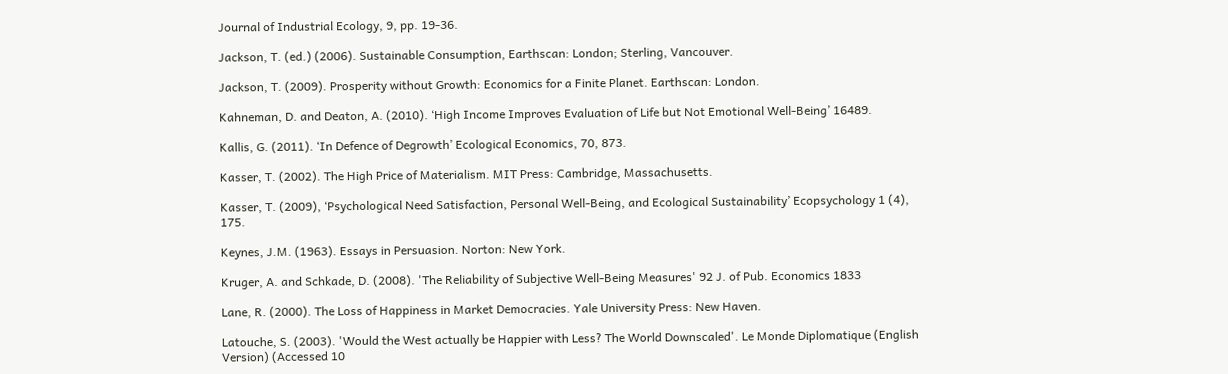Journal of Industrial Ecology, 9, pp. 19-36.

Jackson, T. (ed.) (2006). Sustainable Consumption, Earthscan: London; Sterling, Vancouver.

Jackson, T. (2009). Prosperity without Growth: Economics for a Finite Planet. Earthscan: London.

Kahneman, D. and Deaton, A. (2010). ‘High Income Improves Evaluation of Life but Not Emotional Well-Being’ 16489.

Kallis, G. (2011). ‘In Defence of Degrowth’ Ecological Economics, 70, 873.

Kasser, T. (2002). The High Price of Materialism. MIT Press: Cambridge, Massachusetts.

Kasser, T. (2009), ‘Psychological Need Satisfaction, Personal Well-Being, and Ecological Sustainability’ Ecopsychology 1 (4), 175.

Keynes, J.M. (1963). Essays in Persuasion. Norton: New York.

Kruger, A. and Schkade, D. (2008). 'The Reliability of Subjective Well-Being Measures' 92 J. of Pub. Economics 1833

Lane, R. (2000). The Loss of Happiness in Market Democracies. Yale University Press: New Haven.

Latouche, S. (2003). 'Would the West actually be Happier with Less? The World Downscaled'. Le Monde Diplomatique (English Version) (Accessed 10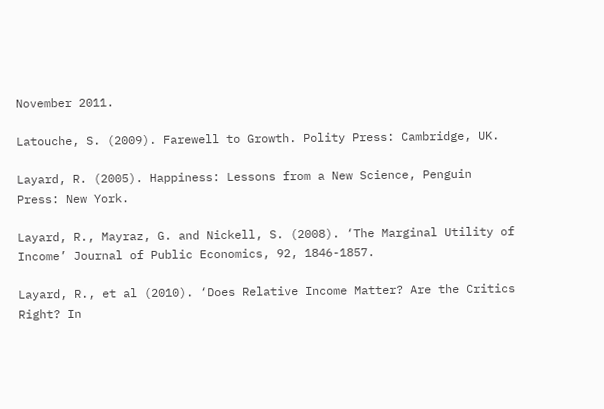November 2011.

Latouche, S. (2009). Farewell to Growth. Polity Press: Cambridge, UK.

Layard, R. (2005). Happiness: Lessons from a New Science, Penguin Press: New York.

Layard, R., Mayraz, G. and Nickell, S. (2008). ‘The Marginal Utility of Income’ Journal of Public Economics, 92, 1846-1857.

Layard, R., et al (2010). ‘Does Relative Income Matter? Are the Critics Right? In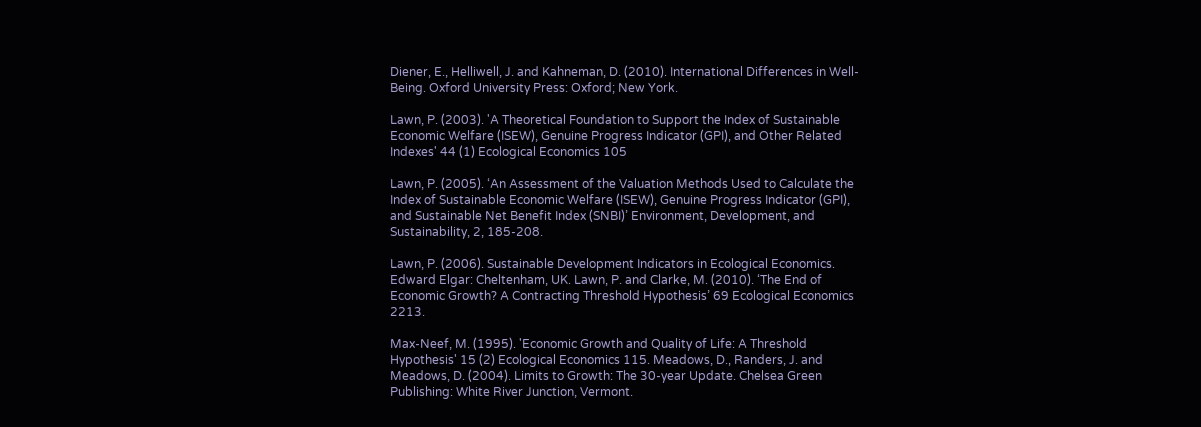Diener, E., Helliwell, J. and Kahneman, D. (2010). International Differences in Well-Being. Oxford University Press: Oxford; New York.

Lawn, P. (2003). 'A Theoretical Foundation to Support the Index of Sustainable Economic Welfare (ISEW), Genuine Progress Indicator (GPI), and Other Related Indexes' 44 (1) Ecological Economics 105

Lawn, P. (2005). ‘An Assessment of the Valuation Methods Used to Calculate the Index of Sustainable Economic Welfare (ISEW), Genuine Progress Indicator (GPI), and Sustainable Net Benefit Index (SNBI)’ Environment, Development, and Sustainability, 2, 185-208.

Lawn, P. (2006). Sustainable Development Indicators in Ecological Economics. Edward Elgar: Cheltenham, UK. Lawn, P. and Clarke, M. (2010). ‘The End of Economic Growth? A Contracting Threshold Hypothesis’ 69 Ecological Economics 2213.

Max-Neef, M. (1995). 'Economic Growth and Quality of Life: A Threshold Hypothesis' 15 (2) Ecological Economics 115. Meadows, D., Randers, J. and Meadows, D. (2004). Limits to Growth: The 30-year Update. Chelsea Green Publishing: White River Junction, Vermont.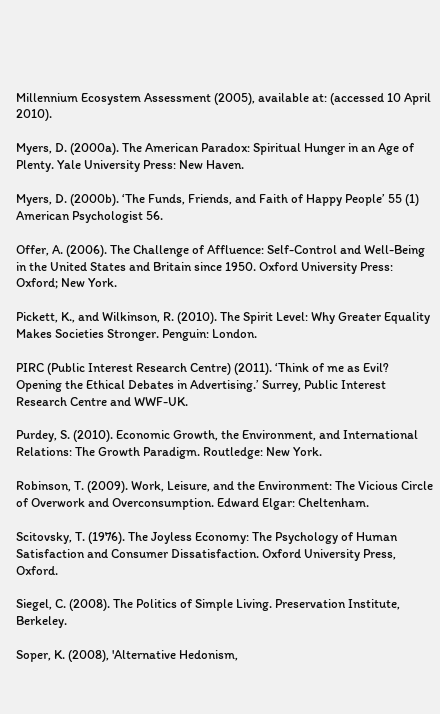Millennium Ecosystem Assessment (2005), available at: (accessed 10 April 2010).

Myers, D. (2000a). The American Paradox: Spiritual Hunger in an Age of Plenty. Yale University Press: New Haven.

Myers, D. (2000b). ‘The Funds, Friends, and Faith of Happy People’ 55 (1) American Psychologist 56.

Offer, A. (2006). The Challenge of Affluence: Self-Control and Well-Being in the United States and Britain since 1950. Oxford University Press: Oxford; New York.

Pickett, K., and Wilkinson, R. (2010). The Spirit Level: Why Greater Equality Makes Societies Stronger. Penguin: London.

PIRC (Public Interest Research Centre) (2011). ‘Think of me as Evil? Opening the Ethical Debates in Advertising.’ Surrey, Public Interest Research Centre and WWF-UK.

Purdey, S. (2010). Economic Growth, the Environment, and International Relations: The Growth Paradigm. Routledge: New York.

Robinson, T. (2009). Work, Leisure, and the Environment: The Vicious Circle of Overwork and Overconsumption. Edward Elgar: Cheltenham.

Scitovsky, T. (1976). The Joyless Economy: The Psychology of Human Satisfaction and Consumer Dissatisfaction. Oxford University Press, Oxford.

Siegel, C. (2008). The Politics of Simple Living. Preservation Institute, Berkeley.

Soper, K. (2008), 'Alternative Hedonism,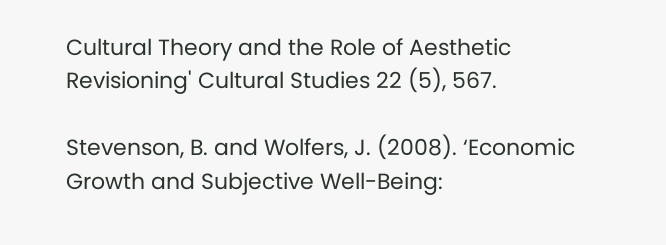Cultural Theory and the Role of Aesthetic Revisioning' Cultural Studies 22 (5), 567.

Stevenson, B. and Wolfers, J. (2008). ‘Economic Growth and Subjective Well-Being: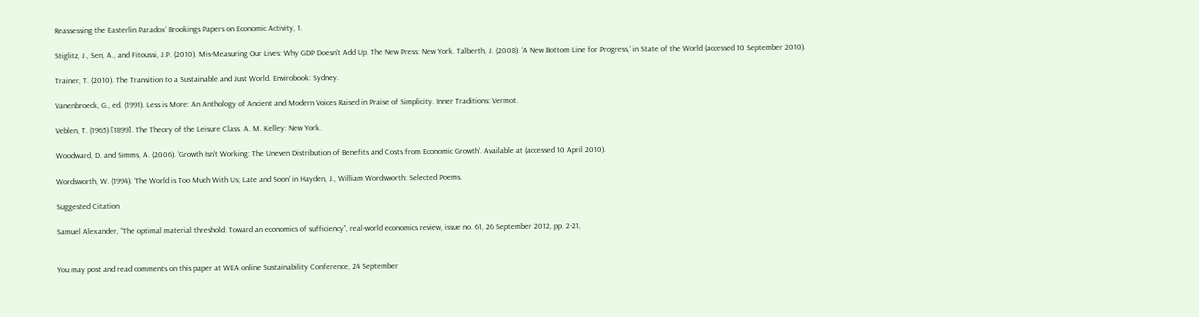Reassessing the Easterlin Paradox’ Brookings Papers on Economic Activity, 1.

Stiglitz, J., Sen, A., and Fitoussi, J.P. (2010). Mis-Measuring Our Lives: Why GDP Doesn’t Add Up. The New Press: New York. Talberth, J. (2008). ‘A New Bottom Line for Progress,’ in State of the World (accessed 10 September 2010).

Trainer, T. (2010). The Transition to a Sustainable and Just World. Envirobook: Sydney.

Vanenbroeck, G., ed. (1991). Less is More: An Anthology of Ancient and Modern Voices Raised in Praise of Simplicity. Inner Traditions: Vermot.

Veblen, T. (1965) [1899]. The Theory of the Leisure Class. A. M. Kelley: New York.

Woodward, D. and Simms, A. (2006). ‘Growth Isn’t Working: The Uneven Distribution of Benefits and Costs from Economic Growth’. Available at (accessed 10 April 2010).

Wordsworth, W. (1994). ‘The World is Too Much With Us; Late and Soon’ in Hayden, J., William Wordsworth: Selected Poems.

Suggested Citation

Samuel Alexander, “The optimal material threshold: Toward an economics of sufficiency”, real-world economics review, issue no. 61, 26 September 2012, pp. 2-21,


You may post and read comments on this paper at WEA online Sustainability Conference, 24 September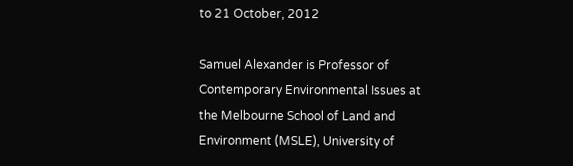to 21 October, 2012

Samuel Alexander is Professor of Contemporary Environmental Issues at the Melbourne School of Land and Environment (MSLE), University of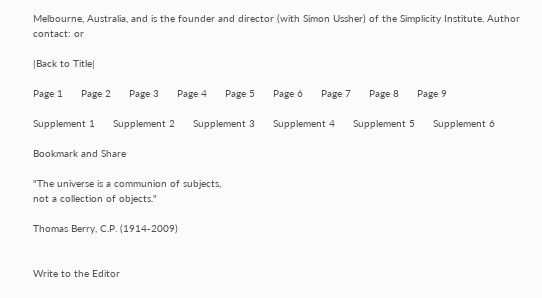Melbourne, Australia, and is the founder and director (with Simon Ussher) of the Simplicity Institute. Author contact: or

|Back to Title|

Page 1      Page 2      Page 3      Page 4      Page 5      Page 6      Page 7      Page 8      Page 9

Supplement 1      Supplement 2      Supplement 3      Supplement 4      Supplement 5      Supplement 6

Bookmark and Share

"The universe is a communion of subjects,
not a collection of objects."

Thomas Berry, C.P. (1914-2009)


Write to the Editor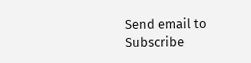Send email to Subscribe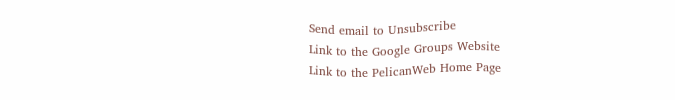Send email to Unsubscribe
Link to the Google Groups Website
Link to the PelicanWeb Home Page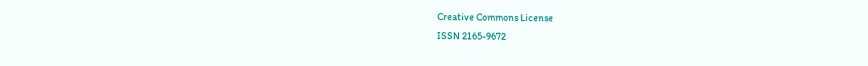Creative Commons License
ISSN 2165-9672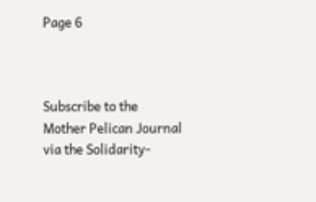Page 6



Subscribe to the
Mother Pelican Journal
via the Solidarity-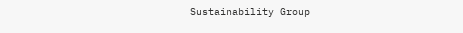Sustainability Group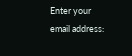Enter your email address: